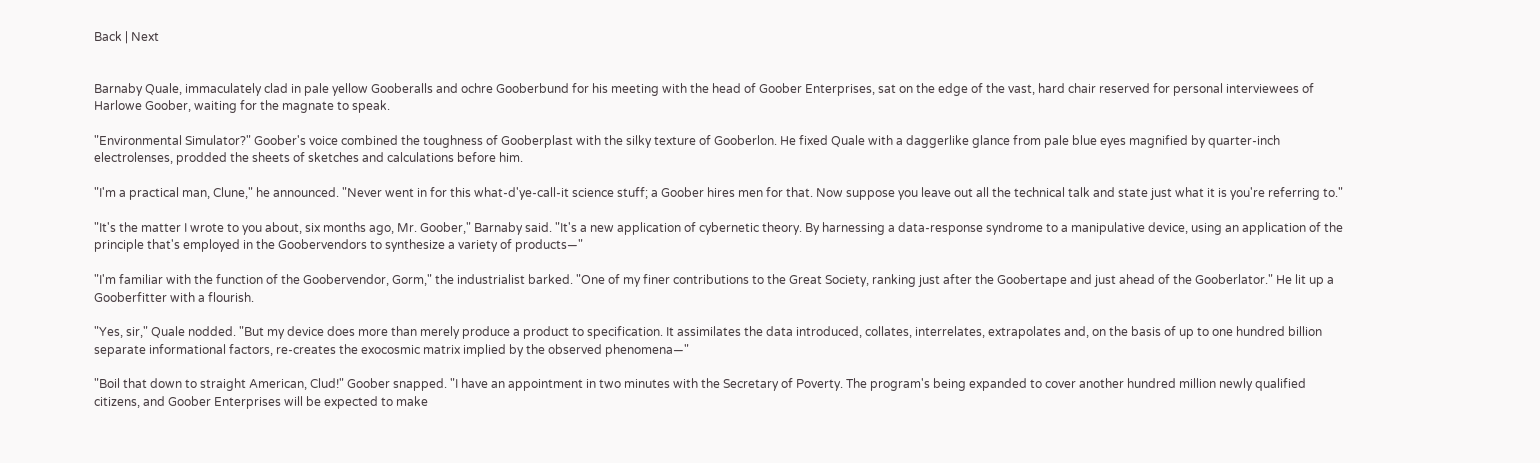Back | Next


Barnaby Quale, immaculately clad in pale yellow Gooberalls and ochre Gooberbund for his meeting with the head of Goober Enterprises, sat on the edge of the vast, hard chair reserved for personal interviewees of Harlowe Goober, waiting for the magnate to speak.

"Environmental Simulator?" Goober's voice combined the toughness of Gooberplast with the silky texture of Gooberlon. He fixed Quale with a daggerlike glance from pale blue eyes magnified by quarter-inch electrolenses, prodded the sheets of sketches and calculations before him.

"I'm a practical man, Clune," he announced. "Never went in for this what-d'ye-call-it science stuff; a Goober hires men for that. Now suppose you leave out all the technical talk and state just what it is you're referring to."

"It's the matter I wrote to you about, six months ago, Mr. Goober," Barnaby said. "It's a new application of cybernetic theory. By harnessing a data-response syndrome to a manipulative device, using an application of the principle that's employed in the Goobervendors to synthesize a variety of products—"

"I'm familiar with the function of the Goobervendor, Gorm," the industrialist barked. "One of my finer contributions to the Great Society, ranking just after the Goobertape and just ahead of the Gooberlator." He lit up a Gooberfitter with a flourish.

"Yes, sir," Quale nodded. "But my device does more than merely produce a product to specification. It assimilates the data introduced, collates, interrelates, extrapolates and, on the basis of up to one hundred billion separate informational factors, re-creates the exocosmic matrix implied by the observed phenomena—"

"Boil that down to straight American, Clud!" Goober snapped. "I have an appointment in two minutes with the Secretary of Poverty. The program's being expanded to cover another hundred million newly qualified citizens, and Goober Enterprises will be expected to make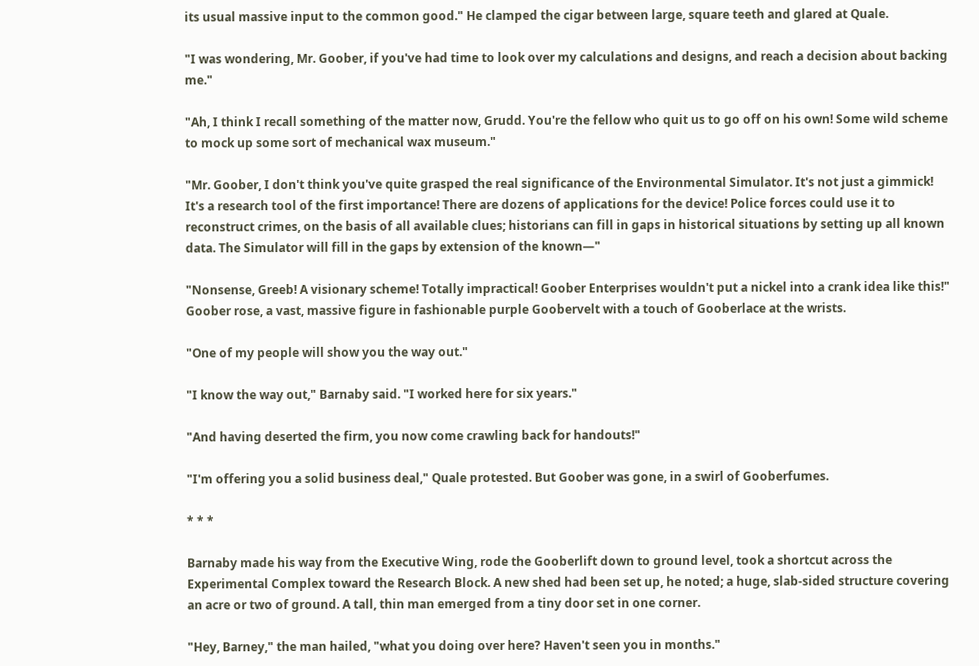its usual massive input to the common good." He clamped the cigar between large, square teeth and glared at Quale.

"I was wondering, Mr. Goober, if you've had time to look over my calculations and designs, and reach a decision about backing me."

"Ah, I think I recall something of the matter now, Grudd. You're the fellow who quit us to go off on his own! Some wild scheme to mock up some sort of mechanical wax museum."

"Mr. Goober, I don't think you've quite grasped the real significance of the Environmental Simulator. It's not just a gimmick! It's a research tool of the first importance! There are dozens of applications for the device! Police forces could use it to reconstruct crimes, on the basis of all available clues; historians can fill in gaps in historical situations by setting up all known data. The Simulator will fill in the gaps by extension of the known—"

"Nonsense, Greeb! A visionary scheme! Totally impractical! Goober Enterprises wouldn't put a nickel into a crank idea like this!" Goober rose, a vast, massive figure in fashionable purple Goobervelt with a touch of Gooberlace at the wrists.

"One of my people will show you the way out."

"I know the way out," Barnaby said. "I worked here for six years."

"And having deserted the firm, you now come crawling back for handouts!"

"I'm offering you a solid business deal," Quale protested. But Goober was gone, in a swirl of Gooberfumes.

* * *

Barnaby made his way from the Executive Wing, rode the Gooberlift down to ground level, took a shortcut across the Experimental Complex toward the Research Block. A new shed had been set up, he noted; a huge, slab-sided structure covering an acre or two of ground. A tall, thin man emerged from a tiny door set in one corner.

"Hey, Barney," the man hailed, "what you doing over here? Haven't seen you in months."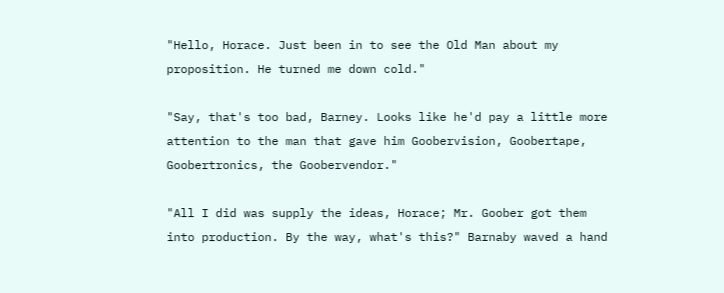"Hello, Horace. Just been in to see the Old Man about my proposition. He turned me down cold."

"Say, that's too bad, Barney. Looks like he'd pay a little more attention to the man that gave him Goobervision, Goobertape, Goobertronics, the Goobervendor."

"All I did was supply the ideas, Horace; Mr. Goober got them into production. By the way, what's this?" Barnaby waved a hand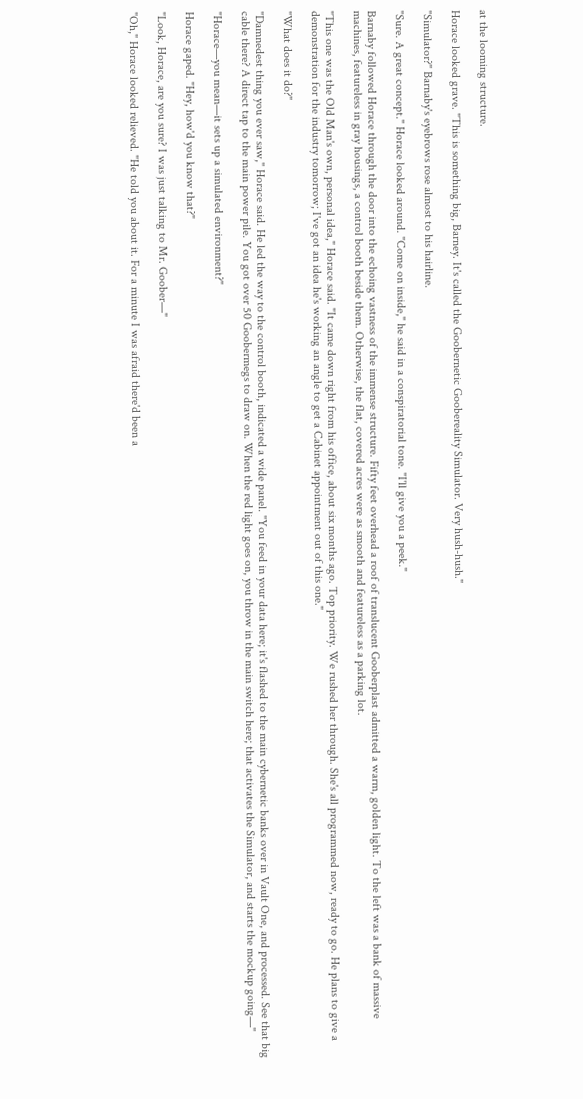at the looming structure.

Horace looked grave. "This is something big, Barney. It's called the Goobernetic Goobereality Simulator. Very hush-hush."

"Simulator?" Barnaby's eyebrows rose almost to his hairline.

"Sure. A great concept." Horace looked around. "Come on inside," he said in a conspiratorial tone. "I'll give you a peek."

Barnaby followed Horace through the door into the echoing vastness of the immense structure. Fifty feet overhead a roof of translucent Gooberplast admitted a warm, golden light. To the left was a bank of massive machines, featureless in gray housings, a control booth beside them. Otherwise, the flat, covered acres were as smooth and featureless as a parking lot.

"This one was the Old Man's own, personal idea," Horace said. "It came down right from his office, about six months ago. Top priority. We rushed her through. She's all programmed now, ready to go. He plans to give a demonstration for the industry tomorrow; I've got an idea he's working an angle to get a Cabinet appointment out of this one."

"What does it do?"

"Damnedest thing you ever saw," Horace said. He led the way to the control booth, indicated a wide panel. "You feed in your data here; it's flashed to the main cybernetic banks over in Vault One, and processed. See that big cable there? A direct tap to the main power pile. You got over 50 Goobermegs to draw on. When the red light goes on, you throw in the main switch here; that activates the Simulator, and starts the mockup going—"

"Horace—you mean—it sets up a simulated environment?"

Horace gaped. "Hey, how'd you know that?"

"Look, Horace, are you sure? I was just talking to Mr. Goober—"

"Oh," Horace looked relieved. "He told you about it. For a minute I was afraid there'd been a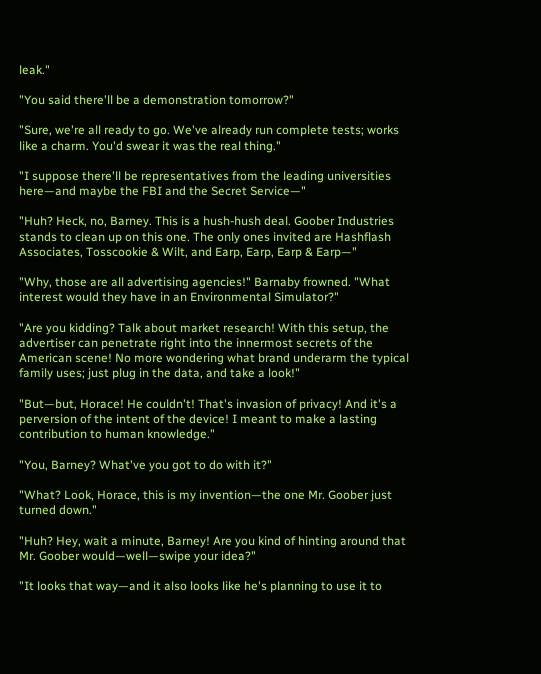leak."

"You said there'll be a demonstration tomorrow?"

"Sure, we're all ready to go. We've already run complete tests; works like a charm. You'd swear it was the real thing."

"I suppose there'll be representatives from the leading universities here—and maybe the FBI and the Secret Service—"

"Huh? Heck, no, Barney. This is a hush-hush deal. Goober Industries stands to clean up on this one. The only ones invited are Hashflash Associates, Tosscookie & Wilt, and Earp, Earp, Earp & Earp—"

"Why, those are all advertising agencies!" Barnaby frowned. "What interest would they have in an Environmental Simulator?"

"Are you kidding? Talk about market research! With this setup, the advertiser can penetrate right into the innermost secrets of the American scene! No more wondering what brand underarm the typical family uses; just plug in the data, and take a look!"

"But—but, Horace! He couldn't! That's invasion of privacy! And it's a perversion of the intent of the device! I meant to make a lasting contribution to human knowledge."

"You, Barney? What've you got to do with it?"

"What? Look, Horace, this is my invention—the one Mr. Goober just turned down."

"Huh? Hey, wait a minute, Barney! Are you kind of hinting around that Mr. Goober would—well—swipe your idea?"

"It looks that way—and it also looks like he's planning to use it to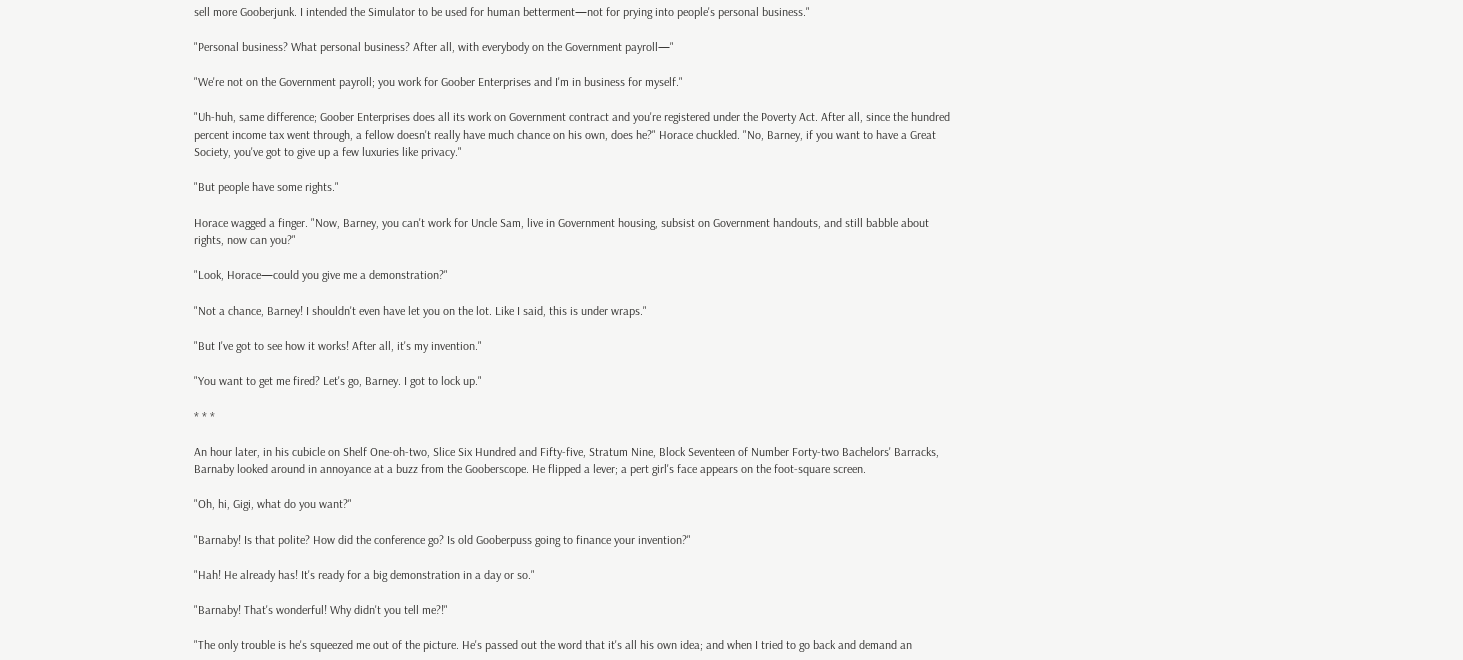sell more Gooberjunk. I intended the Simulator to be used for human betterment—not for prying into people's personal business."

"Personal business? What personal business? After all, with everybody on the Government payroll—"

"We're not on the Government payroll; you work for Goober Enterprises and I'm in business for myself."

"Uh-huh, same difference; Goober Enterprises does all its work on Government contract and you're registered under the Poverty Act. After all, since the hundred percent income tax went through, a fellow doesn't really have much chance on his own, does he?" Horace chuckled. "No, Barney, if you want to have a Great Society, you've got to give up a few luxuries like privacy."

"But people have some rights."

Horace wagged a finger. "Now, Barney, you can't work for Uncle Sam, live in Government housing, subsist on Government handouts, and still babble about rights, now can you?"

"Look, Horace—could you give me a demonstration?"

"Not a chance, Barney! I shouldn't even have let you on the lot. Like I said, this is under wraps."

"But I've got to see how it works! After all, it's my invention."

"You want to get me fired? Let's go, Barney. I got to lock up."

* * *

An hour later, in his cubicle on Shelf One-oh-two, Slice Six Hundred and Fifty-five, Stratum Nine, Block Seventeen of Number Forty-two Bachelors' Barracks, Barnaby looked around in annoyance at a buzz from the Gooberscope. He flipped a lever; a pert girl's face appears on the foot-square screen.

"Oh, hi, Gigi, what do you want?"

"Barnaby! Is that polite? How did the conference go? Is old Gooberpuss going to finance your invention?"

"Hah! He already has! It's ready for a big demonstration in a day or so."

"Barnaby! That's wonderful! Why didn't you tell me?!"

"The only trouble is he's squeezed me out of the picture. He's passed out the word that it's all his own idea; and when I tried to go back and demand an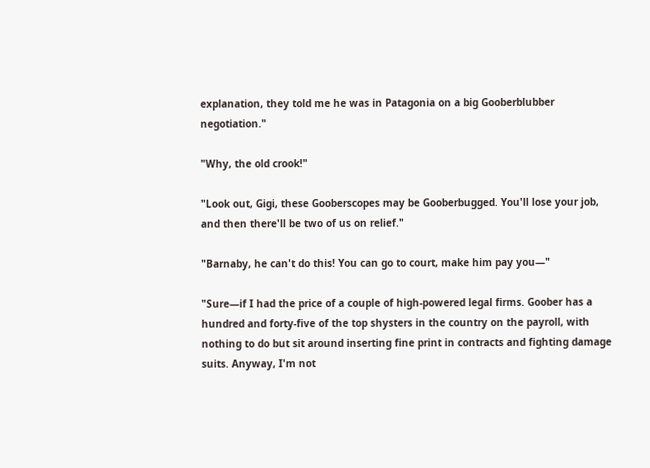explanation, they told me he was in Patagonia on a big Gooberblubber negotiation."

"Why, the old crook!"

"Look out, Gigi, these Gooberscopes may be Gooberbugged. You'll lose your job, and then there'll be two of us on relief."

"Barnaby, he can't do this! You can go to court, make him pay you—"

"Sure—if I had the price of a couple of high-powered legal firms. Goober has a hundred and forty-five of the top shysters in the country on the payroll, with nothing to do but sit around inserting fine print in contracts and fighting damage suits. Anyway, I'm not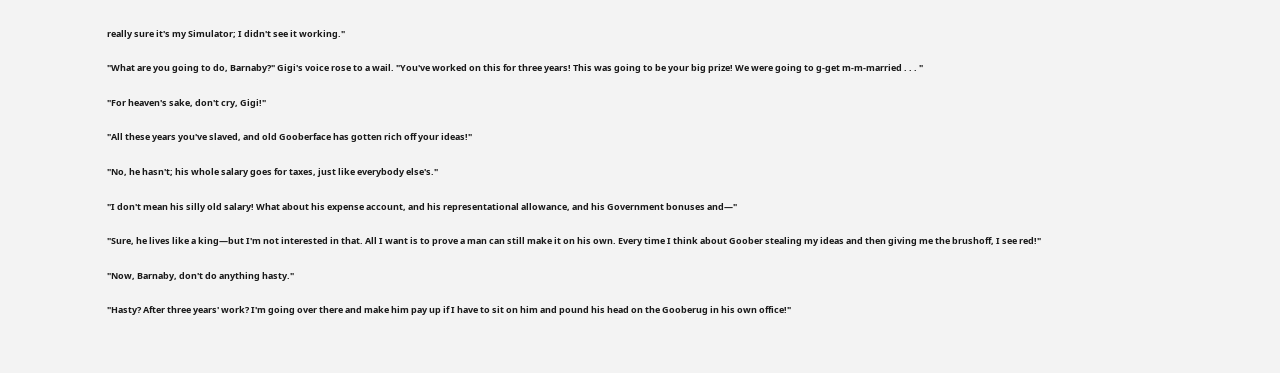really sure it's my Simulator; I didn't see it working."

"What are you going to do, Barnaby?" Gigi's voice rose to a wail. "You've worked on this for three years! This was going to be your big prize! We were going to g-get m-m-married . . . "

"For heaven's sake, don't cry, Gigi!"

"All these years you've slaved, and old Gooberface has gotten rich off your ideas!"

"No, he hasn't; his whole salary goes for taxes, just like everybody else's."

"I don't mean his silly old salary! What about his expense account, and his representational allowance, and his Government bonuses and—"

"Sure, he lives like a king—but I'm not interested in that. All I want is to prove a man can still make it on his own. Every time I think about Goober stealing my ideas and then giving me the brushoff, I see red!"

"Now, Barnaby, don't do anything hasty."

"Hasty? After three years' work? I'm going over there and make him pay up if I have to sit on him and pound his head on the Gooberug in his own office!"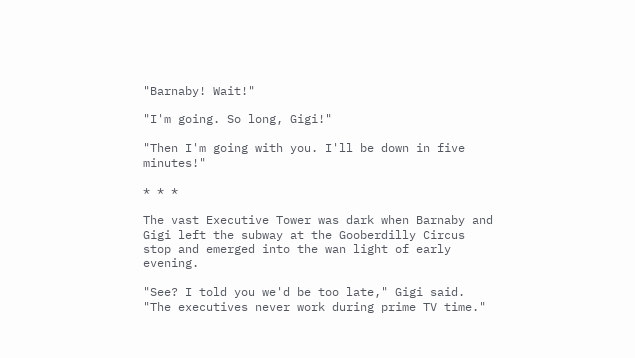"Barnaby! Wait!"

"I'm going. So long, Gigi!"

"Then I'm going with you. I'll be down in five minutes!"

* * *

The vast Executive Tower was dark when Barnaby and Gigi left the subway at the Gooberdilly Circus stop and emerged into the wan light of early evening.

"See? I told you we'd be too late," Gigi said. "The executives never work during prime TV time."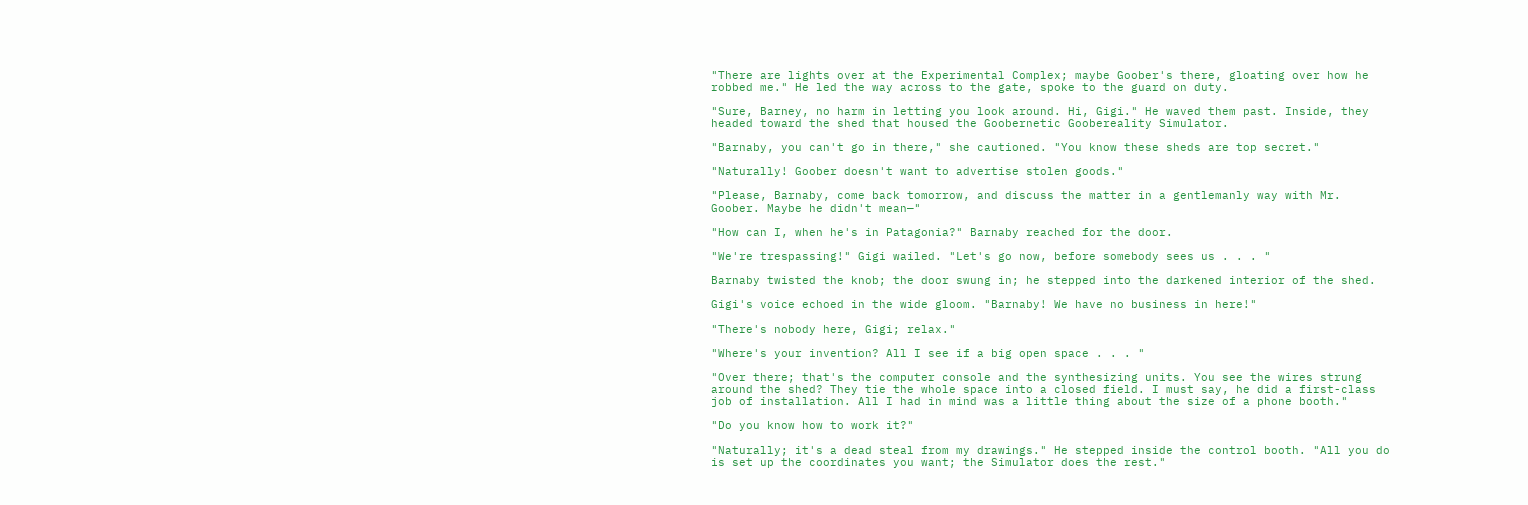"There are lights over at the Experimental Complex; maybe Goober's there, gloating over how he robbed me." He led the way across to the gate, spoke to the guard on duty.

"Sure, Barney, no harm in letting you look around. Hi, Gigi." He waved them past. Inside, they headed toward the shed that housed the Goobernetic Goobereality Simulator.

"Barnaby, you can't go in there," she cautioned. "You know these sheds are top secret."

"Naturally! Goober doesn't want to advertise stolen goods."

"Please, Barnaby, come back tomorrow, and discuss the matter in a gentlemanly way with Mr. Goober. Maybe he didn't mean—"

"How can I, when he's in Patagonia?" Barnaby reached for the door.

"We're trespassing!" Gigi wailed. "Let's go now, before somebody sees us . . . "

Barnaby twisted the knob; the door swung in; he stepped into the darkened interior of the shed.

Gigi's voice echoed in the wide gloom. "Barnaby! We have no business in here!"

"There's nobody here, Gigi; relax."

"Where's your invention? All I see if a big open space . . . "

"Over there; that's the computer console and the synthesizing units. You see the wires strung around the shed? They tie the whole space into a closed field. I must say, he did a first-class job of installation. All I had in mind was a little thing about the size of a phone booth."

"Do you know how to work it?"

"Naturally; it's a dead steal from my drawings." He stepped inside the control booth. "All you do is set up the coordinates you want; the Simulator does the rest."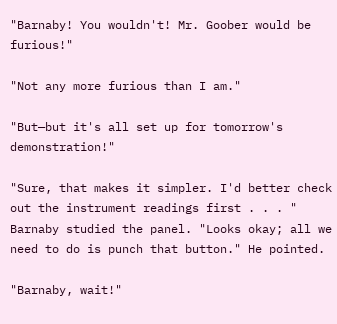"Barnaby! You wouldn't! Mr. Goober would be furious!"

"Not any more furious than I am."

"But—but it's all set up for tomorrow's demonstration!"

"Sure, that makes it simpler. I'd better check out the instrument readings first . . . " Barnaby studied the panel. "Looks okay; all we need to do is punch that button." He pointed.

"Barnaby, wait!"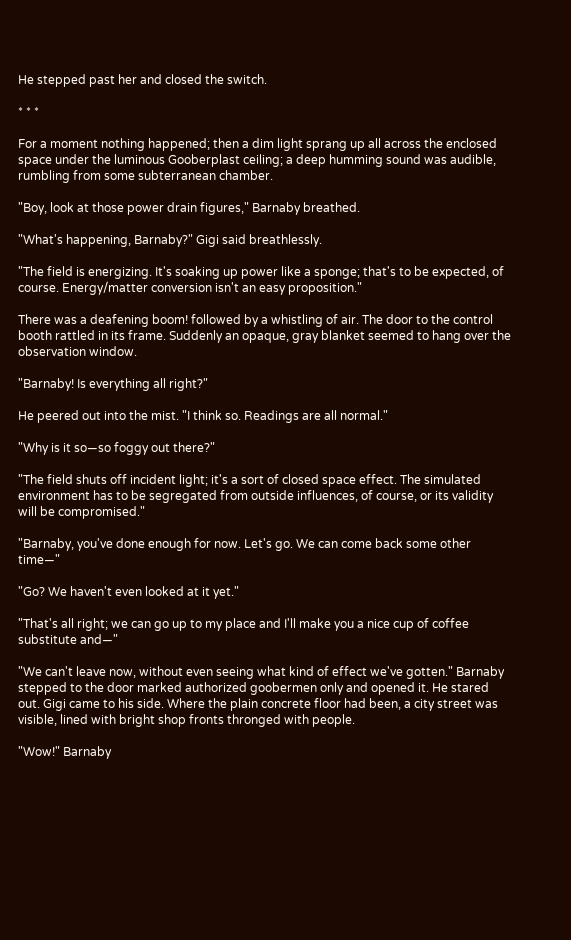He stepped past her and closed the switch.

* * *

For a moment nothing happened; then a dim light sprang up all across the enclosed space under the luminous Gooberplast ceiling; a deep humming sound was audible, rumbling from some subterranean chamber.

"Boy, look at those power drain figures," Barnaby breathed.

"What's happening, Barnaby?" Gigi said breathlessly.

"The field is energizing. It's soaking up power like a sponge; that's to be expected, of course. Energy/matter conversion isn't an easy proposition."

There was a deafening boom! followed by a whistling of air. The door to the control booth rattled in its frame. Suddenly an opaque, gray blanket seemed to hang over the observation window.

"Barnaby! Is everything all right?"

He peered out into the mist. "I think so. Readings are all normal."

"Why is it so—so foggy out there?"

"The field shuts off incident light; it's a sort of closed space effect. The simulated environment has to be segregated from outside influences, of course, or its validity will be compromised."

"Barnaby, you've done enough for now. Let's go. We can come back some other time—"

"Go? We haven't even looked at it yet."

"That's all right; we can go up to my place and I'll make you a nice cup of coffee substitute and—"

"We can't leave now, without even seeing what kind of effect we've gotten." Barnaby stepped to the door marked authorized goobermen only and opened it. He stared out. Gigi came to his side. Where the plain concrete floor had been, a city street was visible, lined with bright shop fronts thronged with people.

"Wow!" Barnaby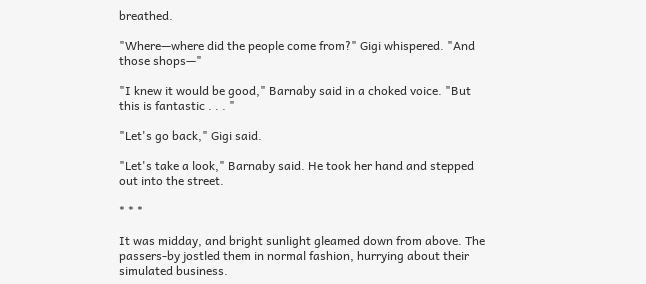breathed.

"Where—where did the people come from?" Gigi whispered. "And those shops—"

"I knew it would be good," Barnaby said in a choked voice. "But this is fantastic . . . "

"Let's go back," Gigi said.

"Let's take a look," Barnaby said. He took her hand and stepped out into the street.

* * *

It was midday, and bright sunlight gleamed down from above. The passers-by jostled them in normal fashion, hurrying about their simulated business.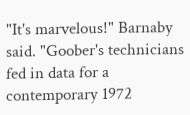"It's marvelous!" Barnaby said. "Goober's technicians fed in data for a contemporary 1972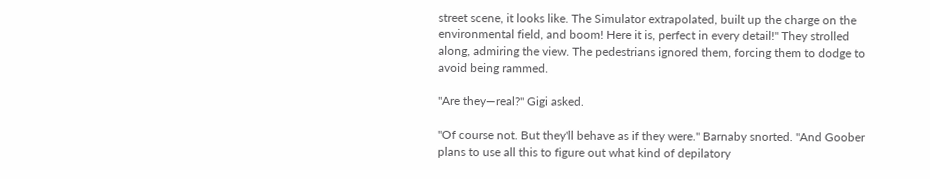street scene, it looks like. The Simulator extrapolated, built up the charge on the environmental field, and boom! Here it is, perfect in every detail!" They strolled along, admiring the view. The pedestrians ignored them, forcing them to dodge to avoid being rammed.

"Are they—real?" Gigi asked.

"Of course not. But they'll behave as if they were." Barnaby snorted. "And Goober plans to use all this to figure out what kind of depilatory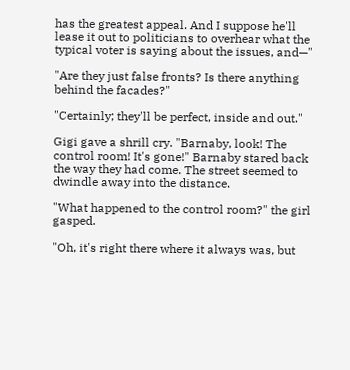has the greatest appeal. And I suppose he'll lease it out to politicians to overhear what the typical voter is saying about the issues, and—"

"Are they just false fronts? Is there anything behind the facades?"

"Certainly; they'll be perfect, inside and out."

Gigi gave a shrill cry. "Barnaby, look! The control room! It's gone!" Barnaby stared back the way they had come. The street seemed to dwindle away into the distance.

"What happened to the control room?" the girl gasped.

"Oh, it's right there where it always was, but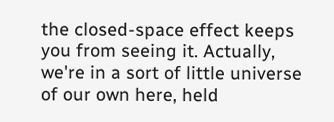the closed-space effect keeps you from seeing it. Actually, we're in a sort of little universe of our own here, held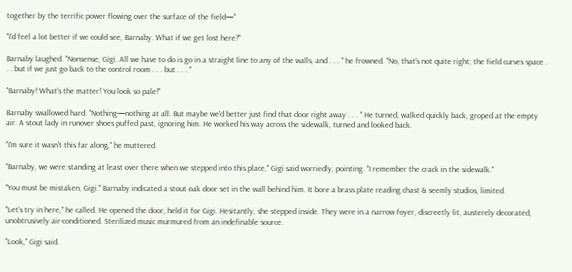together by the terrific power flowing over the surface of the field—"

"I'd feel a lot better if we could see, Barnaby. What if we get lost here?"

Barnaby laughed. "Nonsense, Gigi. All we have to do is go in a straight line to any of the walls, and . . . " he frowned. "No, that's not quite right; the field curves space . . . but if we just go back to the control room . . . but . . . "

"Barnaby! What's the matter! You look so pale!"

Barnaby swallowed hard. "Nothing—nothing at all. But maybe we'd better just find that door right away . . . " He turned, walked quickly back, groped at the empty air. A stout lady in runover shoes puffed past, ignoring him. He worked his way across the sidewalk, turned and looked back.

"I'm sure it wasn't this far along," he muttered.

"Barnaby, we were standing at least over there when we stepped into this place," Gigi said worriedly, pointing. "I remember the crack in the sidewalk."

"You must be mistaken, Gigi." Barnaby indicated a stout oak door set in the wall behind him. It bore a brass plate reading chast & seemly studios, limited.

"Let's try in here," he called. He opened the door, held it for Gigi. Hesitantly, she stepped inside. They were in a narrow foyer, discreetly lit, austerely decorated, unobtrusively air-conditioned. Sterilized music murmured from an indefinable source.

"Look," Gigi said.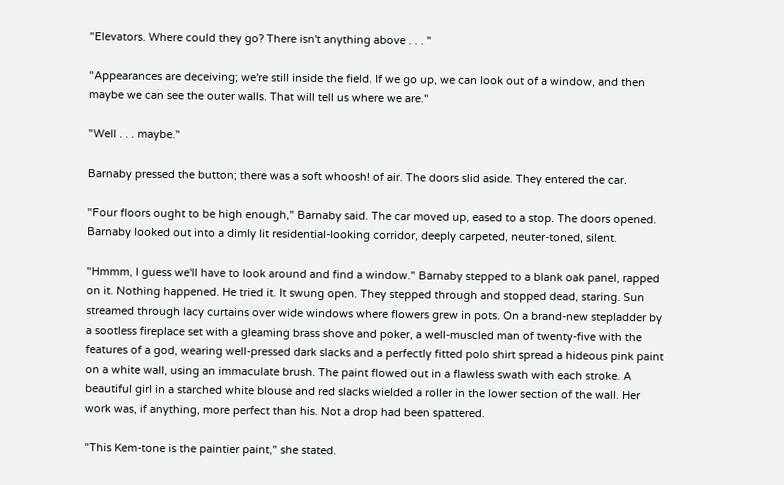"Elevators. Where could they go? There isn't anything above . . . "

"Appearances are deceiving; we're still inside the field. If we go up, we can look out of a window, and then maybe we can see the outer walls. That will tell us where we are."

"Well . . . maybe."

Barnaby pressed the button; there was a soft whoosh! of air. The doors slid aside. They entered the car.

"Four floors ought to be high enough," Barnaby said. The car moved up, eased to a stop. The doors opened. Barnaby looked out into a dimly lit residential-looking corridor, deeply carpeted, neuter-toned, silent.

"Hmmm, I guess we'll have to look around and find a window." Barnaby stepped to a blank oak panel, rapped on it. Nothing happened. He tried it. It swung open. They stepped through and stopped dead, staring. Sun streamed through lacy curtains over wide windows where flowers grew in pots. On a brand-new stepladder by a sootless fireplace set with a gleaming brass shove and poker, a well-muscled man of twenty-five with the features of a god, wearing well-pressed dark slacks and a perfectly fitted polo shirt spread a hideous pink paint on a white wall, using an immaculate brush. The paint flowed out in a flawless swath with each stroke. A beautiful girl in a starched white blouse and red slacks wielded a roller in the lower section of the wall. Her work was, if anything, more perfect than his. Not a drop had been spattered.

"This Kem-tone is the paintier paint," she stated.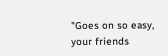"Goes on so easy, your friends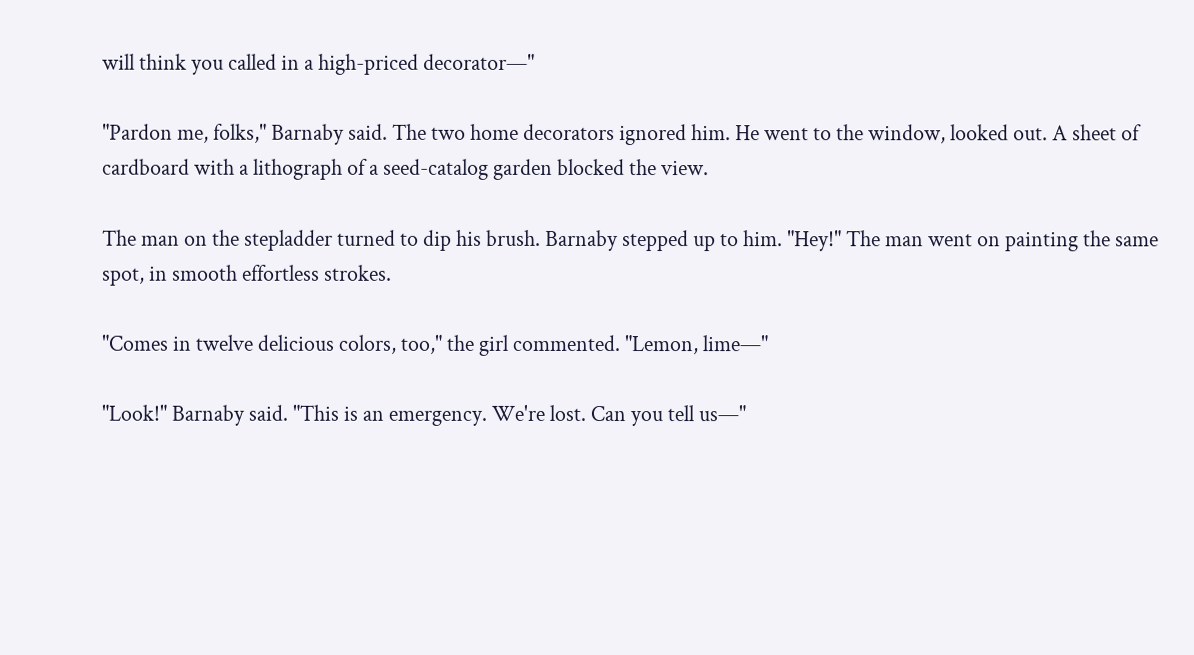will think you called in a high-priced decorator—"

"Pardon me, folks," Barnaby said. The two home decorators ignored him. He went to the window, looked out. A sheet of cardboard with a lithograph of a seed-catalog garden blocked the view.

The man on the stepladder turned to dip his brush. Barnaby stepped up to him. "Hey!" The man went on painting the same spot, in smooth effortless strokes.

"Comes in twelve delicious colors, too," the girl commented. "Lemon, lime—"

"Look!" Barnaby said. "This is an emergency. We're lost. Can you tell us—"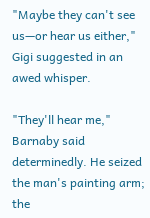"Maybe they can't see us—or hear us either," Gigi suggested in an awed whisper.

"They'll hear me," Barnaby said determinedly. He seized the man's painting arm; the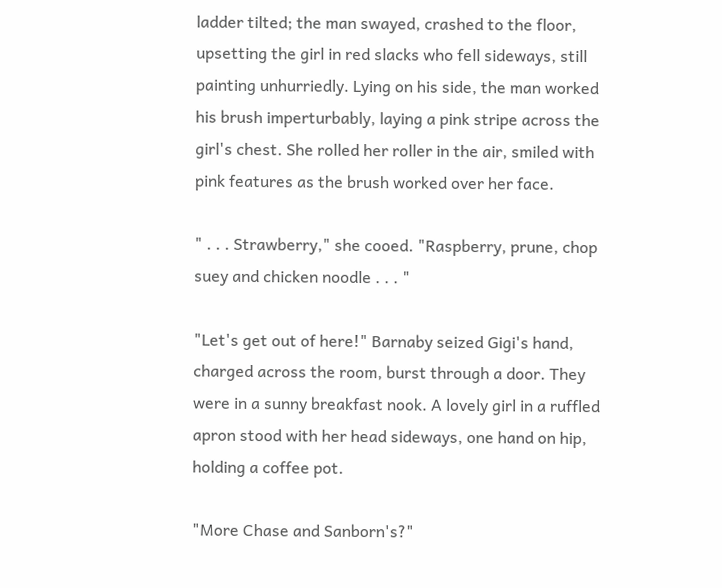ladder tilted; the man swayed, crashed to the floor, upsetting the girl in red slacks who fell sideways, still painting unhurriedly. Lying on his side, the man worked his brush imperturbably, laying a pink stripe across the girl's chest. She rolled her roller in the air, smiled with pink features as the brush worked over her face.

" . . . Strawberry," she cooed. "Raspberry, prune, chop suey and chicken noodle . . . "

"Let's get out of here!" Barnaby seized Gigi's hand, charged across the room, burst through a door. They were in a sunny breakfast nook. A lovely girl in a ruffled apron stood with her head sideways, one hand on hip, holding a coffee pot.

"More Chase and Sanborn's?"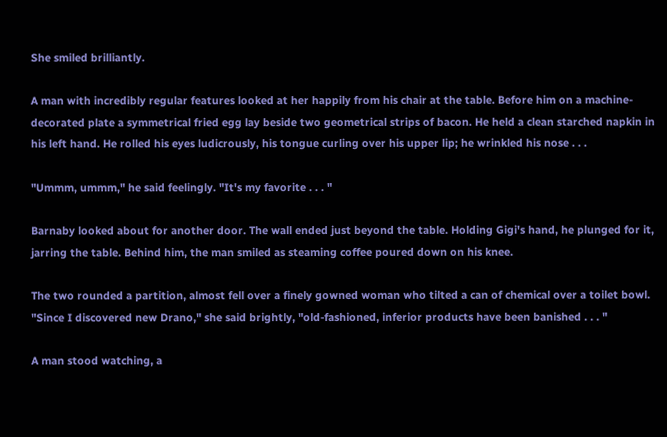She smiled brilliantly.

A man with incredibly regular features looked at her happily from his chair at the table. Before him on a machine-decorated plate a symmetrical fried egg lay beside two geometrical strips of bacon. He held a clean starched napkin in his left hand. He rolled his eyes ludicrously, his tongue curling over his upper lip; he wrinkled his nose . . .

"Ummm, ummm," he said feelingly. "It's my favorite . . . "

Barnaby looked about for another door. The wall ended just beyond the table. Holding Gigi's hand, he plunged for it, jarring the table. Behind him, the man smiled as steaming coffee poured down on his knee.

The two rounded a partition, almost fell over a finely gowned woman who tilted a can of chemical over a toilet bowl. "Since I discovered new Drano," she said brightly, "old-fashioned, inferior products have been banished . . . "

A man stood watching, a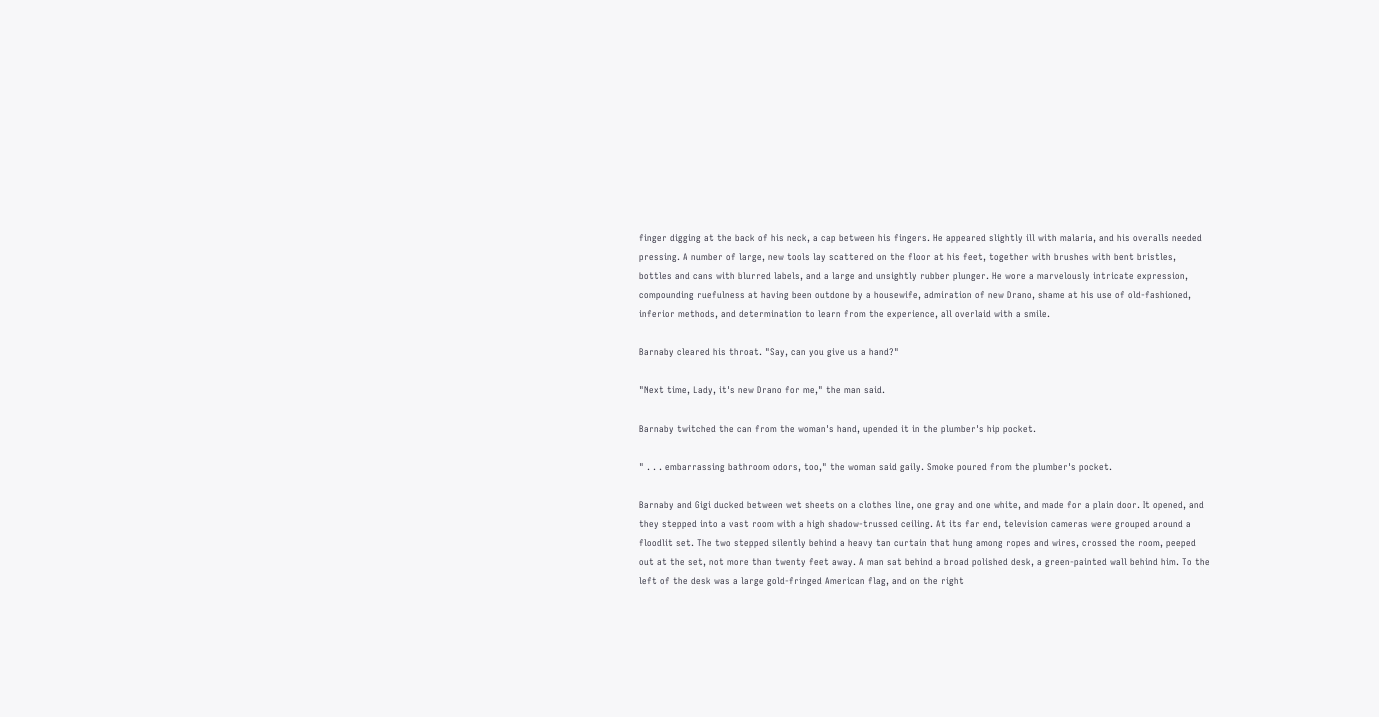finger digging at the back of his neck, a cap between his fingers. He appeared slightly ill with malaria, and his overalls needed pressing. A number of large, new tools lay scattered on the floor at his feet, together with brushes with bent bristles, bottles and cans with blurred labels, and a large and unsightly rubber plunger. He wore a marvelously intricate expression, compounding ruefulness at having been outdone by a housewife, admiration of new Drano, shame at his use of old-fashioned, inferior methods, and determination to learn from the experience, all overlaid with a smile.

Barnaby cleared his throat. "Say, can you give us a hand?"

"Next time, Lady, it's new Drano for me," the man said.

Barnaby twitched the can from the woman's hand, upended it in the plumber's hip pocket.

" . . . embarrassing bathroom odors, too," the woman said gaily. Smoke poured from the plumber's pocket.

Barnaby and Gigi ducked between wet sheets on a clothes line, one gray and one white, and made for a plain door. It opened, and they stepped into a vast room with a high shadow-trussed ceiling. At its far end, television cameras were grouped around a floodlit set. The two stepped silently behind a heavy tan curtain that hung among ropes and wires, crossed the room, peeped out at the set, not more than twenty feet away. A man sat behind a broad polished desk, a green-painted wall behind him. To the left of the desk was a large gold-fringed American flag, and on the right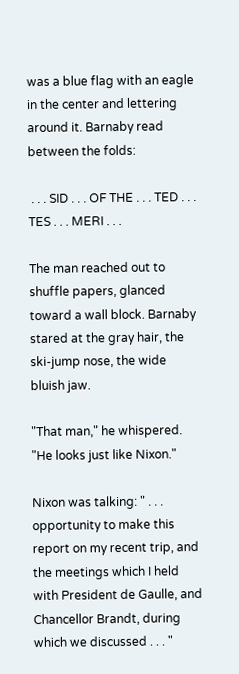was a blue flag with an eagle in the center and lettering around it. Barnaby read between the folds:

 . . . SID . . . OF THE . . . TED . . . TES . . . MERI . . .

The man reached out to shuffle papers, glanced toward a wall block. Barnaby stared at the gray hair, the ski-jump nose, the wide bluish jaw.

"That man," he whispered. "He looks just like Nixon."

Nixon was talking: " . . . opportunity to make this report on my recent trip, and the meetings which I held with President de Gaulle, and Chancellor Brandt, during which we discussed . . . "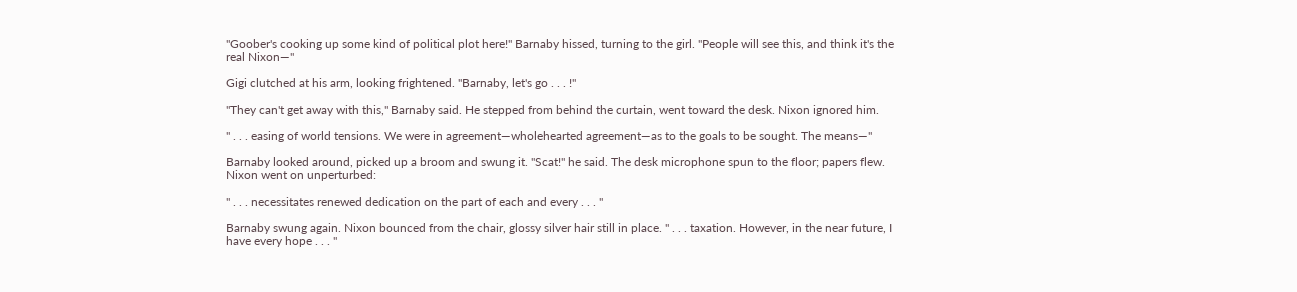"Goober's cooking up some kind of political plot here!" Barnaby hissed, turning to the girl. "People will see this, and think it's the real Nixon—"

Gigi clutched at his arm, looking frightened. "Barnaby, let's go . . . !"

"They can't get away with this," Barnaby said. He stepped from behind the curtain, went toward the desk. Nixon ignored him.

" . . . easing of world tensions. We were in agreement—wholehearted agreement—as to the goals to be sought. The means—"

Barnaby looked around, picked up a broom and swung it. "Scat!" he said. The desk microphone spun to the floor; papers flew. Nixon went on unperturbed:

" . . . necessitates renewed dedication on the part of each and every . . . "

Barnaby swung again. Nixon bounced from the chair, glossy silver hair still in place. " . . . taxation. However, in the near future, I have every hope . . . "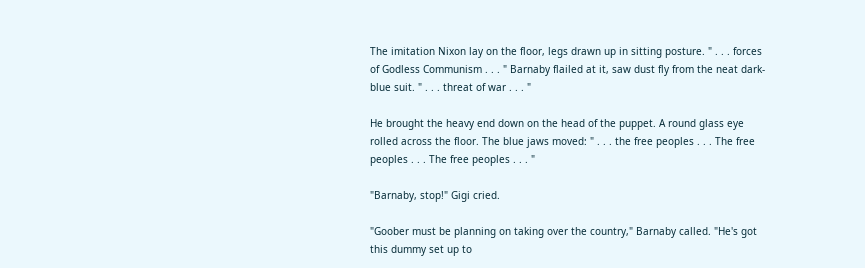The imitation Nixon lay on the floor, legs drawn up in sitting posture. " . . . forces of Godless Communism . . . " Barnaby flailed at it, saw dust fly from the neat dark-blue suit. " . . . threat of war . . . "

He brought the heavy end down on the head of the puppet. A round glass eye rolled across the floor. The blue jaws moved: " . . . the free peoples . . . The free peoples . . . The free peoples . . . "

"Barnaby, stop!" Gigi cried.

"Goober must be planning on taking over the country," Barnaby called. "He's got this dummy set up to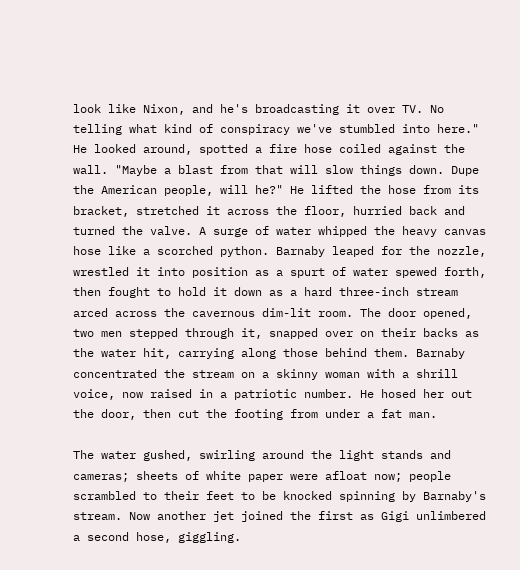look like Nixon, and he's broadcasting it over TV. No telling what kind of conspiracy we've stumbled into here." He looked around, spotted a fire hose coiled against the wall. "Maybe a blast from that will slow things down. Dupe the American people, will he?" He lifted the hose from its bracket, stretched it across the floor, hurried back and turned the valve. A surge of water whipped the heavy canvas hose like a scorched python. Barnaby leaped for the nozzle, wrestled it into position as a spurt of water spewed forth, then fought to hold it down as a hard three-inch stream arced across the cavernous dim-lit room. The door opened, two men stepped through it, snapped over on their backs as the water hit, carrying along those behind them. Barnaby concentrated the stream on a skinny woman with a shrill voice, now raised in a patriotic number. He hosed her out the door, then cut the footing from under a fat man.

The water gushed, swirling around the light stands and cameras; sheets of white paper were afloat now; people scrambled to their feet to be knocked spinning by Barnaby's stream. Now another jet joined the first as Gigi unlimbered a second hose, giggling.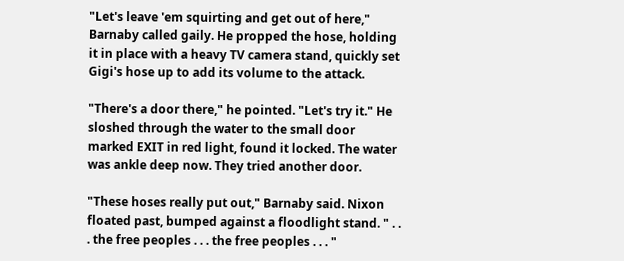"Let's leave 'em squirting and get out of here," Barnaby called gaily. He propped the hose, holding it in place with a heavy TV camera stand, quickly set Gigi's hose up to add its volume to the attack.

"There's a door there," he pointed. "Let's try it." He sloshed through the water to the small door marked EXIT in red light, found it locked. The water was ankle deep now. They tried another door.

"These hoses really put out," Barnaby said. Nixon floated past, bumped against a floodlight stand. " . . . the free peoples . . . the free peoples . . . "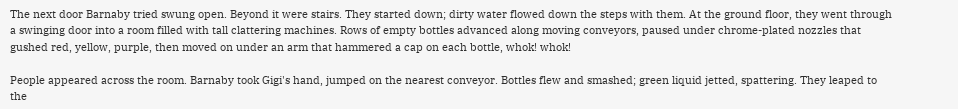The next door Barnaby tried swung open. Beyond it were stairs. They started down; dirty water flowed down the steps with them. At the ground floor, they went through a swinging door into a room filled with tall clattering machines. Rows of empty bottles advanced along moving conveyors, paused under chrome-plated nozzles that gushed red, yellow, purple, then moved on under an arm that hammered a cap on each bottle, whok! whok!

People appeared across the room. Barnaby took Gigi's hand, jumped on the nearest conveyor. Bottles flew and smashed; green liquid jetted, spattering. They leaped to the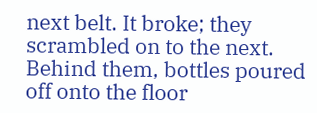next belt. It broke; they scrambled on to the next. Behind them, bottles poured off onto the floor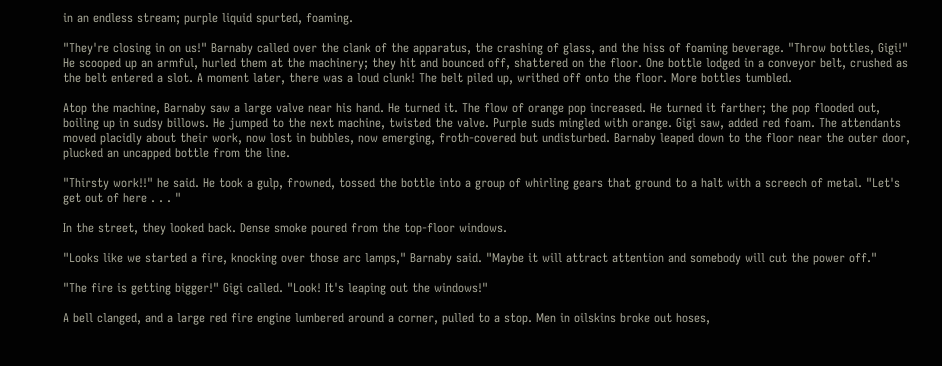in an endless stream; purple liquid spurted, foaming.

"They're closing in on us!" Barnaby called over the clank of the apparatus, the crashing of glass, and the hiss of foaming beverage. "Throw bottles, Gigi!" He scooped up an armful, hurled them at the machinery; they hit and bounced off, shattered on the floor. One bottle lodged in a conveyor belt, crushed as the belt entered a slot. A moment later, there was a loud clunk! The belt piled up, writhed off onto the floor. More bottles tumbled.

Atop the machine, Barnaby saw a large valve near his hand. He turned it. The flow of orange pop increased. He turned it farther; the pop flooded out, boiling up in sudsy billows. He jumped to the next machine, twisted the valve. Purple suds mingled with orange. Gigi saw, added red foam. The attendants moved placidly about their work, now lost in bubbles, now emerging, froth-covered but undisturbed. Barnaby leaped down to the floor near the outer door, plucked an uncapped bottle from the line.

"Thirsty work!!" he said. He took a gulp, frowned, tossed the bottle into a group of whirling gears that ground to a halt with a screech of metal. "Let's get out of here . . . "

In the street, they looked back. Dense smoke poured from the top-floor windows.

"Looks like we started a fire, knocking over those arc lamps," Barnaby said. "Maybe it will attract attention and somebody will cut the power off."

"The fire is getting bigger!" Gigi called. "Look! It's leaping out the windows!"

A bell clanged, and a large red fire engine lumbered around a corner, pulled to a stop. Men in oilskins broke out hoses,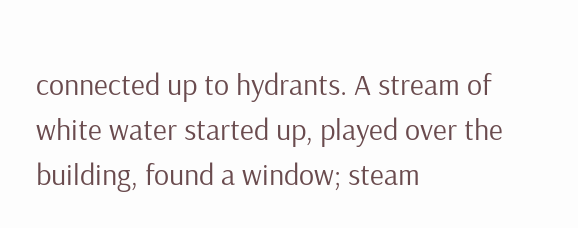connected up to hydrants. A stream of white water started up, played over the building, found a window; steam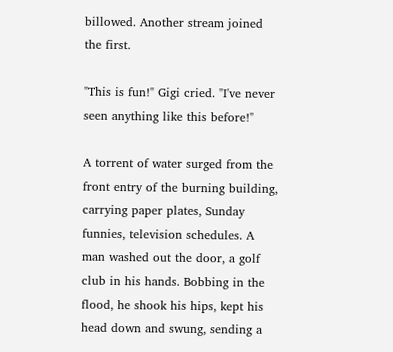billowed. Another stream joined the first.

"This is fun!" Gigi cried. "I've never seen anything like this before!"

A torrent of water surged from the front entry of the burning building, carrying paper plates, Sunday funnies, television schedules. A man washed out the door, a golf club in his hands. Bobbing in the flood, he shook his hips, kept his head down and swung, sending a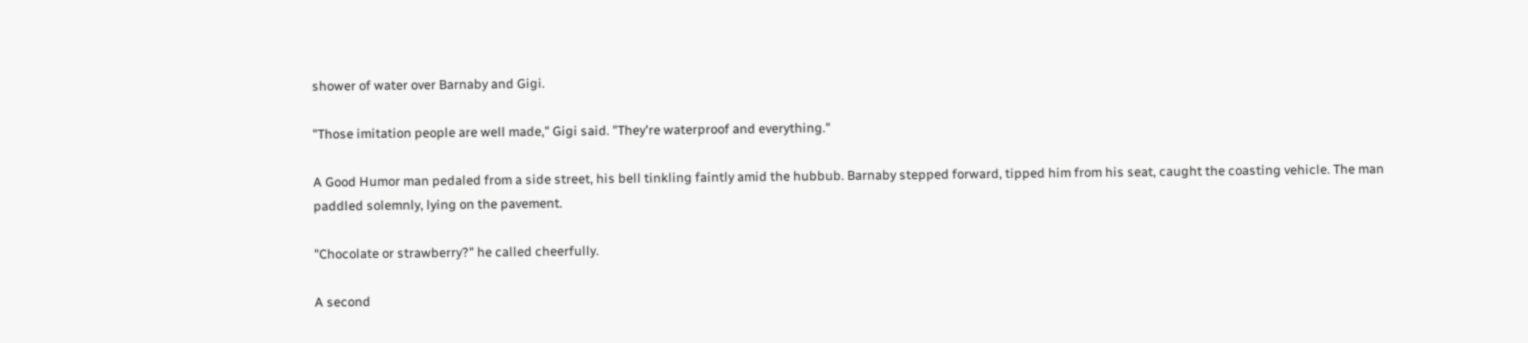shower of water over Barnaby and Gigi.

"Those imitation people are well made," Gigi said. "They're waterproof and everything."

A Good Humor man pedaled from a side street, his bell tinkling faintly amid the hubbub. Barnaby stepped forward, tipped him from his seat, caught the coasting vehicle. The man paddled solemnly, lying on the pavement.

"Chocolate or strawberry?" he called cheerfully.

A second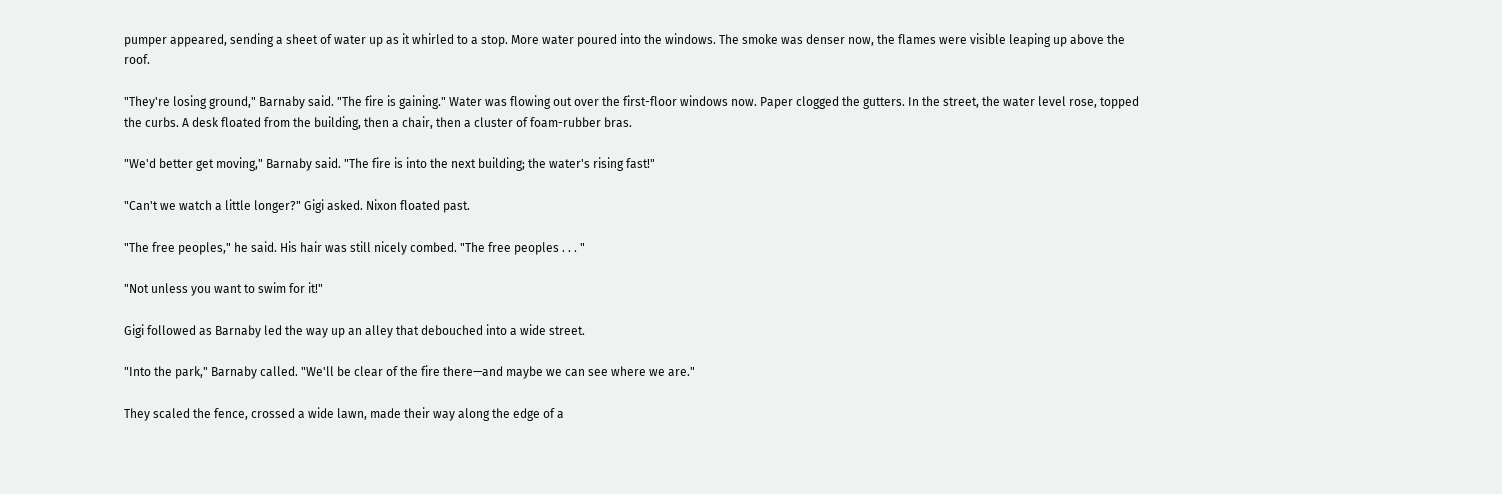pumper appeared, sending a sheet of water up as it whirled to a stop. More water poured into the windows. The smoke was denser now, the flames were visible leaping up above the roof.

"They're losing ground," Barnaby said. "The fire is gaining." Water was flowing out over the first-floor windows now. Paper clogged the gutters. In the street, the water level rose, topped the curbs. A desk floated from the building, then a chair, then a cluster of foam-rubber bras.

"We'd better get moving," Barnaby said. "The fire is into the next building; the water's rising fast!"

"Can't we watch a little longer?" Gigi asked. Nixon floated past.

"The free peoples," he said. His hair was still nicely combed. "The free peoples . . . "

"Not unless you want to swim for it!"

Gigi followed as Barnaby led the way up an alley that debouched into a wide street.

"Into the park," Barnaby called. "We'll be clear of the fire there—and maybe we can see where we are."

They scaled the fence, crossed a wide lawn, made their way along the edge of a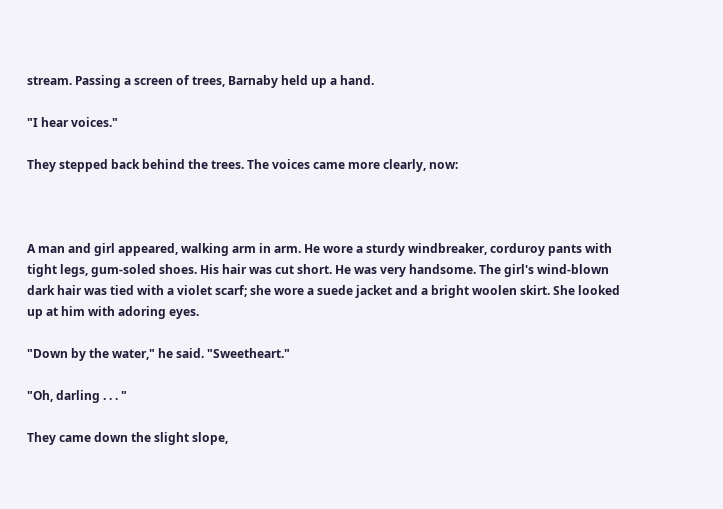stream. Passing a screen of trees, Barnaby held up a hand.

"I hear voices."

They stepped back behind the trees. The voices came more clearly, now:



A man and girl appeared, walking arm in arm. He wore a sturdy windbreaker, corduroy pants with tight legs, gum-soled shoes. His hair was cut short. He was very handsome. The girl's wind-blown dark hair was tied with a violet scarf; she wore a suede jacket and a bright woolen skirt. She looked up at him with adoring eyes.

"Down by the water," he said. "Sweetheart."

"Oh, darling . . . "

They came down the slight slope,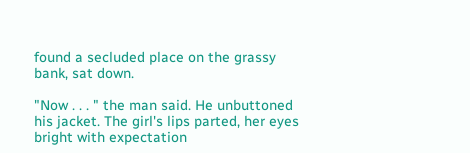found a secluded place on the grassy bank, sat down.

"Now . . . " the man said. He unbuttoned his jacket. The girl's lips parted, her eyes bright with expectation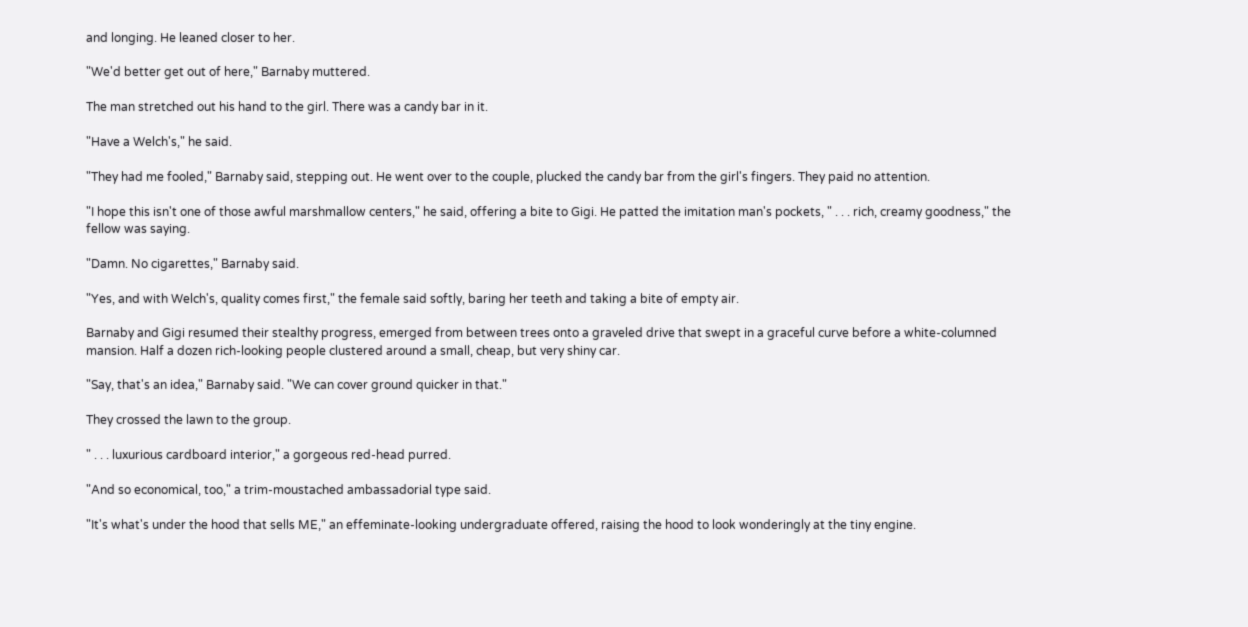and longing. He leaned closer to her.

"We'd better get out of here," Barnaby muttered.

The man stretched out his hand to the girl. There was a candy bar in it.

"Have a Welch's," he said.

"They had me fooled," Barnaby said, stepping out. He went over to the couple, plucked the candy bar from the girl's fingers. They paid no attention.

"I hope this isn't one of those awful marshmallow centers," he said, offering a bite to Gigi. He patted the imitation man's pockets, " . . . rich, creamy goodness," the fellow was saying.

"Damn. No cigarettes," Barnaby said.

"Yes, and with Welch's, quality comes first," the female said softly, baring her teeth and taking a bite of empty air.

Barnaby and Gigi resumed their stealthy progress, emerged from between trees onto a graveled drive that swept in a graceful curve before a white-columned mansion. Half a dozen rich-looking people clustered around a small, cheap, but very shiny car.

"Say, that's an idea," Barnaby said. "We can cover ground quicker in that."

They crossed the lawn to the group.

" . . . luxurious cardboard interior," a gorgeous red-head purred.

"And so economical, too," a trim-moustached ambassadorial type said.

"It's what's under the hood that sells ME," an effeminate-looking undergraduate offered, raising the hood to look wonderingly at the tiny engine.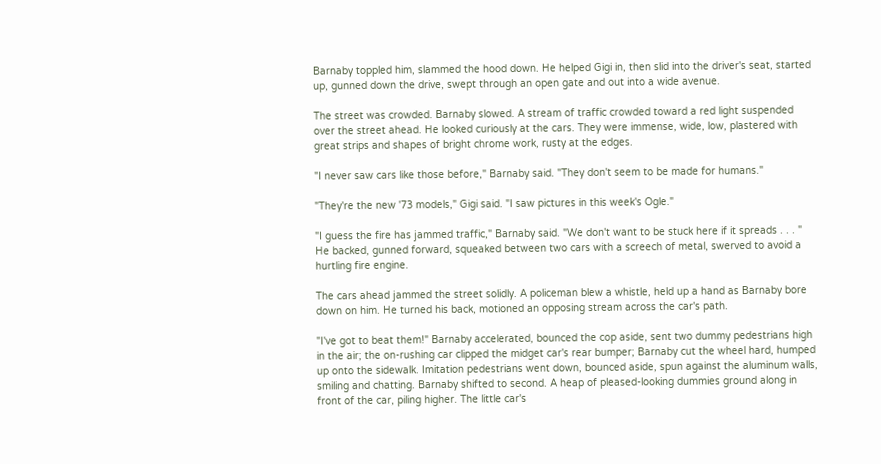Barnaby toppled him, slammed the hood down. He helped Gigi in, then slid into the driver's seat, started up, gunned down the drive, swept through an open gate and out into a wide avenue.

The street was crowded. Barnaby slowed. A stream of traffic crowded toward a red light suspended over the street ahead. He looked curiously at the cars. They were immense, wide, low, plastered with great strips and shapes of bright chrome work, rusty at the edges.

"I never saw cars like those before," Barnaby said. "They don't seem to be made for humans."

"They're the new '73 models," Gigi said. "I saw pictures in this week's Ogle."

"I guess the fire has jammed traffic," Barnaby said. "We don't want to be stuck here if it spreads . . . " He backed, gunned forward, squeaked between two cars with a screech of metal, swerved to avoid a hurtling fire engine.

The cars ahead jammed the street solidly. A policeman blew a whistle, held up a hand as Barnaby bore down on him. He turned his back, motioned an opposing stream across the car's path.

"I've got to beat them!" Barnaby accelerated, bounced the cop aside, sent two dummy pedestrians high in the air; the on-rushing car clipped the midget car's rear bumper; Barnaby cut the wheel hard, humped up onto the sidewalk. Imitation pedestrians went down, bounced aside, spun against the aluminum walls, smiling and chatting. Barnaby shifted to second. A heap of pleased-looking dummies ground along in front of the car, piling higher. The little car's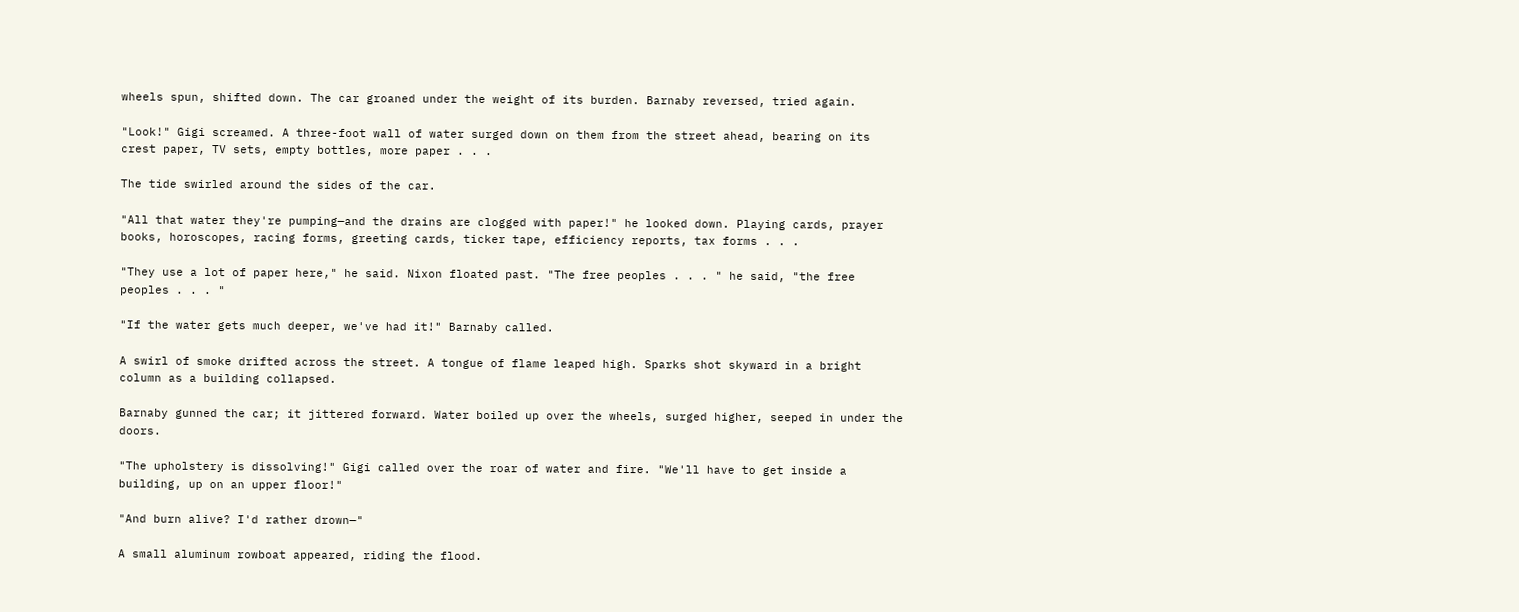wheels spun, shifted down. The car groaned under the weight of its burden. Barnaby reversed, tried again.

"Look!" Gigi screamed. A three-foot wall of water surged down on them from the street ahead, bearing on its crest paper, TV sets, empty bottles, more paper . . .

The tide swirled around the sides of the car.

"All that water they're pumping—and the drains are clogged with paper!" he looked down. Playing cards, prayer books, horoscopes, racing forms, greeting cards, ticker tape, efficiency reports, tax forms . . .

"They use a lot of paper here," he said. Nixon floated past. "The free peoples . . . " he said, "the free peoples . . . "

"If the water gets much deeper, we've had it!" Barnaby called.

A swirl of smoke drifted across the street. A tongue of flame leaped high. Sparks shot skyward in a bright column as a building collapsed.

Barnaby gunned the car; it jittered forward. Water boiled up over the wheels, surged higher, seeped in under the doors.

"The upholstery is dissolving!" Gigi called over the roar of water and fire. "We'll have to get inside a building, up on an upper floor!"

"And burn alive? I'd rather drown—"

A small aluminum rowboat appeared, riding the flood.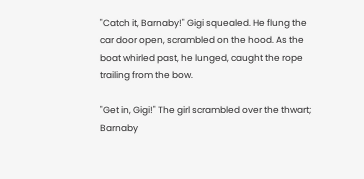"Catch it, Barnaby!" Gigi squealed. He flung the car door open, scrambled on the hood. As the boat whirled past, he lunged, caught the rope trailing from the bow.

"Get in, Gigi!" The girl scrambled over the thwart; Barnaby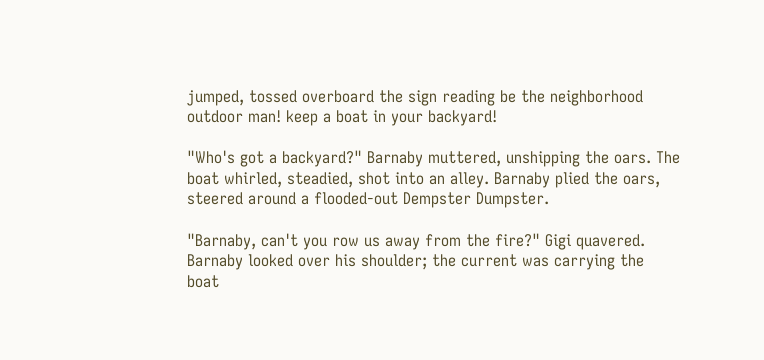jumped, tossed overboard the sign reading be the neighborhood outdoor man! keep a boat in your backyard!

"Who's got a backyard?" Barnaby muttered, unshipping the oars. The boat whirled, steadied, shot into an alley. Barnaby plied the oars, steered around a flooded-out Dempster Dumpster.

"Barnaby, can't you row us away from the fire?" Gigi quavered. Barnaby looked over his shoulder; the current was carrying the boat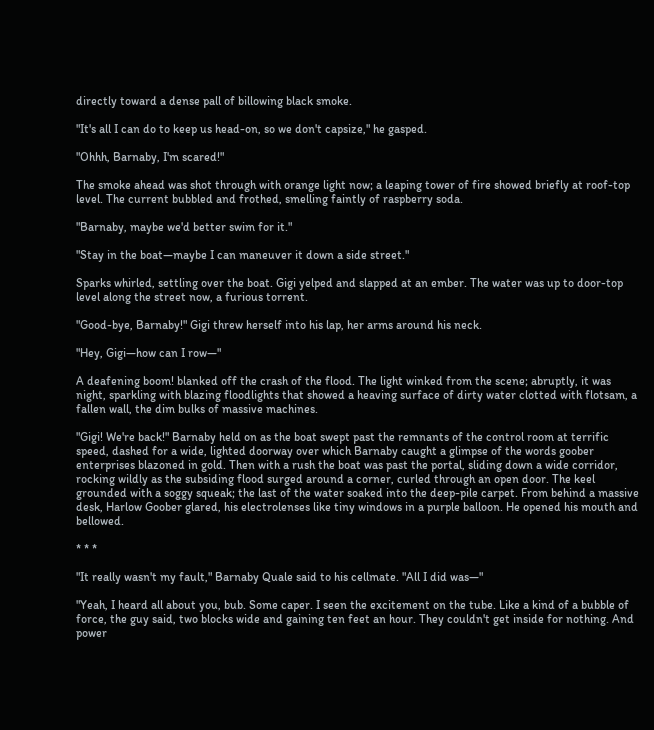directly toward a dense pall of billowing black smoke.

"It's all I can do to keep us head-on, so we don't capsize," he gasped.

"Ohhh, Barnaby, I'm scared!"

The smoke ahead was shot through with orange light now; a leaping tower of fire showed briefly at roof-top level. The current bubbled and frothed, smelling faintly of raspberry soda.

"Barnaby, maybe we'd better swim for it."

"Stay in the boat—maybe I can maneuver it down a side street."

Sparks whirled, settling over the boat. Gigi yelped and slapped at an ember. The water was up to door-top level along the street now, a furious torrent.

"Good-bye, Barnaby!" Gigi threw herself into his lap, her arms around his neck.

"Hey, Gigi—how can I row—"

A deafening boom! blanked off the crash of the flood. The light winked from the scene; abruptly, it was night, sparkling with blazing floodlights that showed a heaving surface of dirty water clotted with flotsam, a fallen wall, the dim bulks of massive machines.

"Gigi! We're back!" Barnaby held on as the boat swept past the remnants of the control room at terrific speed, dashed for a wide, lighted doorway over which Barnaby caught a glimpse of the words goober enterprises blazoned in gold. Then with a rush the boat was past the portal, sliding down a wide corridor, rocking wildly as the subsiding flood surged around a corner, curled through an open door. The keel grounded with a soggy squeak; the last of the water soaked into the deep-pile carpet. From behind a massive desk, Harlow Goober glared, his electrolenses like tiny windows in a purple balloon. He opened his mouth and bellowed.

* * *

"It really wasn't my fault," Barnaby Quale said to his cellmate. "All I did was—"

"Yeah, I heard all about you, bub. Some caper. I seen the excitement on the tube. Like a kind of a bubble of force, the guy said, two blocks wide and gaining ten feet an hour. They couldn't get inside for nothing. And power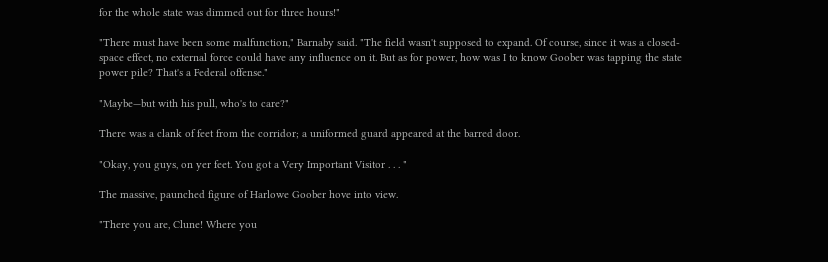for the whole state was dimmed out for three hours!"

"There must have been some malfunction," Barnaby said. "The field wasn't supposed to expand. Of course, since it was a closed-space effect, no external force could have any influence on it. But as for power, how was I to know Goober was tapping the state power pile? That's a Federal offense."

"Maybe—but with his pull, who's to care?"

There was a clank of feet from the corridor; a uniformed guard appeared at the barred door.

"Okay, you guys, on yer feet. You got a Very Important Visitor . . . "

The massive, paunched figure of Harlowe Goober hove into view.

"There you are, Clune! Where you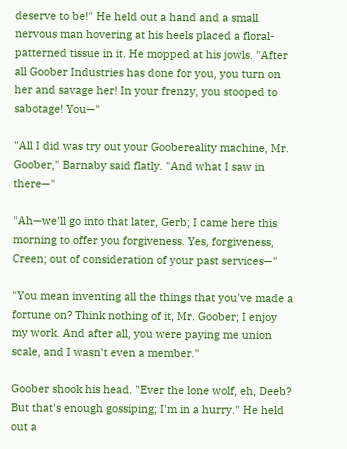deserve to be!" He held out a hand and a small nervous man hovering at his heels placed a floral-patterned tissue in it. He mopped at his jowls. "After all Goober Industries has done for you, you turn on her and savage her! In your frenzy, you stooped to sabotage! You—"

"All I did was try out your Goobereality machine, Mr. Goober," Barnaby said flatly. "And what I saw in there—"

"Ah—we'll go into that later, Gerb; I came here this morning to offer you forgiveness. Yes, forgiveness, Creen; out of consideration of your past services—"

"You mean inventing all the things that you've made a fortune on? Think nothing of it, Mr. Goober; I enjoy my work. And after all, you were paying me union scale, and I wasn't even a member."

Goober shook his head. "Ever the lone wolf, eh, Deeb? But that's enough gossiping; I'm in a hurry." He held out a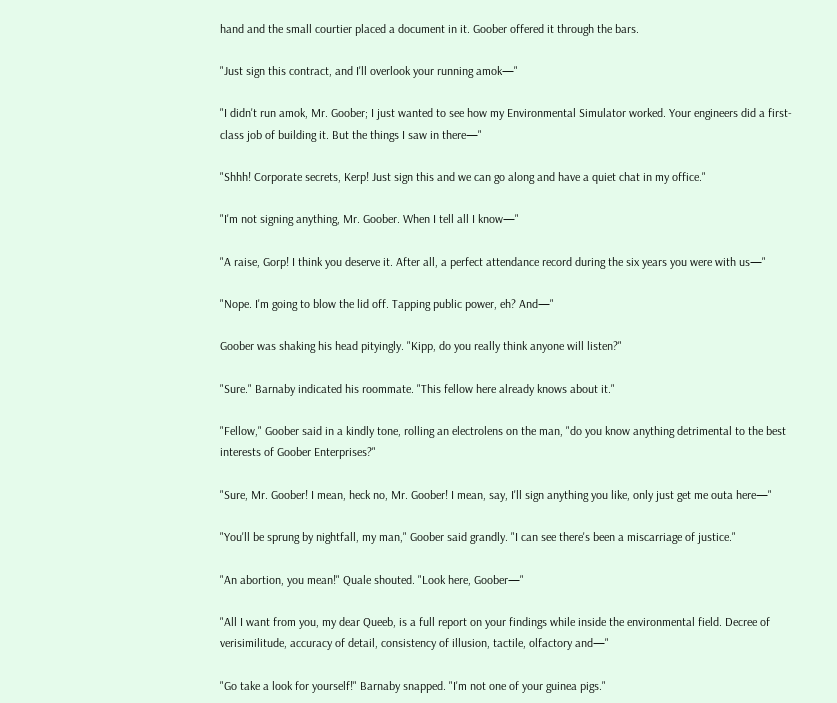hand and the small courtier placed a document in it. Goober offered it through the bars.

"Just sign this contract, and I'll overlook your running amok—"

"I didn't run amok, Mr. Goober; I just wanted to see how my Environmental Simulator worked. Your engineers did a first-class job of building it. But the things I saw in there—"

"Shhh! Corporate secrets, Kerp! Just sign this and we can go along and have a quiet chat in my office."

"I'm not signing anything, Mr. Goober. When I tell all I know—"

"A raise, Gorp! I think you deserve it. After all, a perfect attendance record during the six years you were with us—"

"Nope. I'm going to blow the lid off. Tapping public power, eh? And—"

Goober was shaking his head pityingly. "Kipp, do you really think anyone will listen?"

"Sure." Barnaby indicated his roommate. "This fellow here already knows about it."

"Fellow," Goober said in a kindly tone, rolling an electrolens on the man, "do you know anything detrimental to the best interests of Goober Enterprises?"

"Sure, Mr. Goober! I mean, heck no, Mr. Goober! I mean, say, I'll sign anything you like, only just get me outa here—"

"You'll be sprung by nightfall, my man," Goober said grandly. "I can see there's been a miscarriage of justice."

"An abortion, you mean!" Quale shouted. "Look here, Goober—"

"All I want from you, my dear Queeb, is a full report on your findings while inside the environmental field. Decree of verisimilitude, accuracy of detail, consistency of illusion, tactile, olfactory and—"

"Go take a look for yourself!" Barnaby snapped. "I'm not one of your guinea pigs."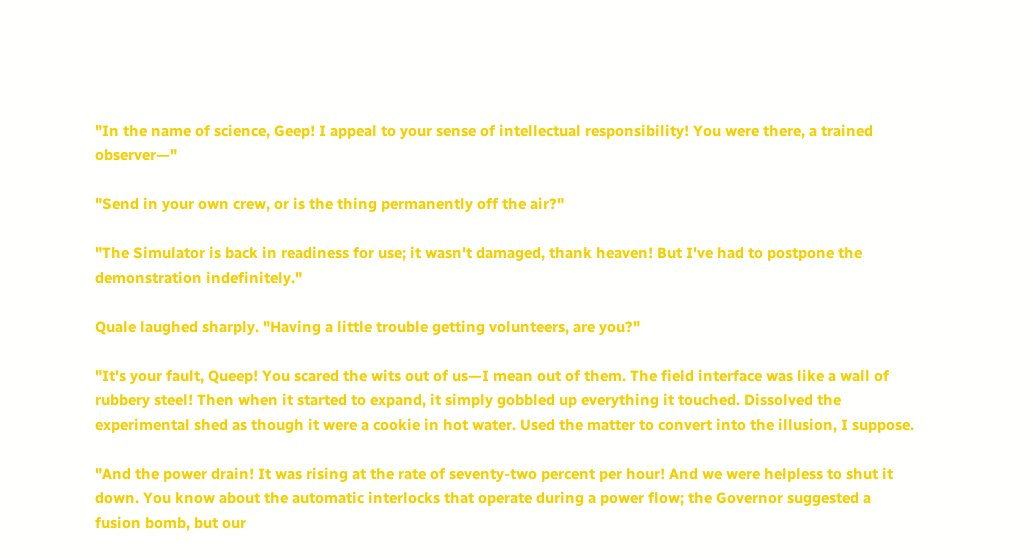"In the name of science, Geep! I appeal to your sense of intellectual responsibility! You were there, a trained observer—"

"Send in your own crew, or is the thing permanently off the air?"

"The Simulator is back in readiness for use; it wasn't damaged, thank heaven! But I've had to postpone the demonstration indefinitely."

Quale laughed sharply. "Having a little trouble getting volunteers, are you?"

"It's your fault, Queep! You scared the wits out of us—I mean out of them. The field interface was like a wall of rubbery steel! Then when it started to expand, it simply gobbled up everything it touched. Dissolved the experimental shed as though it were a cookie in hot water. Used the matter to convert into the illusion, I suppose.

"And the power drain! It was rising at the rate of seventy-two percent per hour! And we were helpless to shut it down. You know about the automatic interlocks that operate during a power flow; the Governor suggested a fusion bomb, but our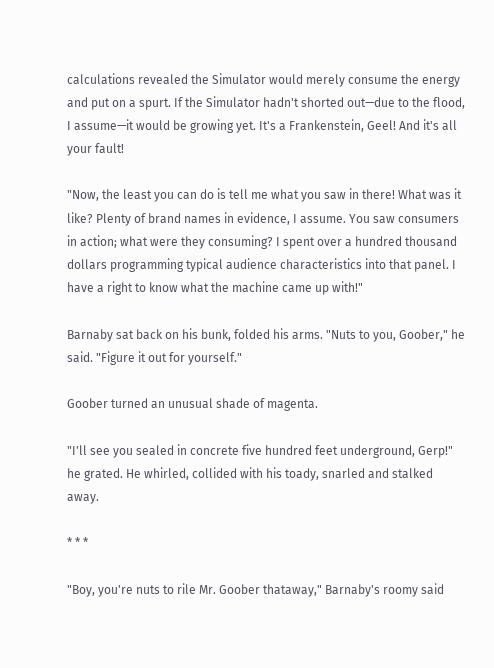calculations revealed the Simulator would merely consume the energy and put on a spurt. If the Simulator hadn't shorted out—due to the flood, I assume—it would be growing yet. It's a Frankenstein, Geel! And it's all your fault!

"Now, the least you can do is tell me what you saw in there! What was it like? Plenty of brand names in evidence, I assume. You saw consumers in action; what were they consuming? I spent over a hundred thousand dollars programming typical audience characteristics into that panel. I have a right to know what the machine came up with!"

Barnaby sat back on his bunk, folded his arms. "Nuts to you, Goober," he said. "Figure it out for yourself."

Goober turned an unusual shade of magenta.

"I'll see you sealed in concrete five hundred feet underground, Gerp!" he grated. He whirled, collided with his toady, snarled and stalked away.

* * *

"Boy, you're nuts to rile Mr. Goober thataway," Barnaby's roomy said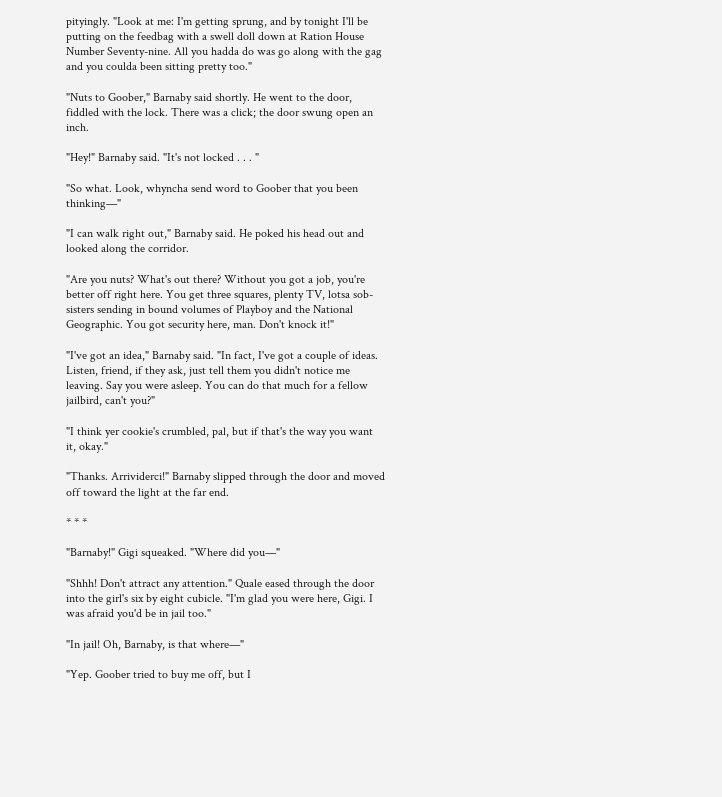pityingly. "Look at me: I'm getting sprung, and by tonight I'll be putting on the feedbag with a swell doll down at Ration House Number Seventy-nine. All you hadda do was go along with the gag and you coulda been sitting pretty too."

"Nuts to Goober," Barnaby said shortly. He went to the door, fiddled with the lock. There was a click; the door swung open an inch.

"Hey!" Barnaby said. "It's not locked . . . "

"So what. Look, whyncha send word to Goober that you been thinking—"

"I can walk right out," Barnaby said. He poked his head out and looked along the corridor.

"Are you nuts? What's out there? Without you got a job, you're better off right here. You get three squares, plenty TV, lotsa sob-sisters sending in bound volumes of Playboy and the National Geographic. You got security here, man. Don't knock it!"

"I've got an idea," Barnaby said. "In fact, I've got a couple of ideas. Listen, friend, if they ask, just tell them you didn't notice me leaving. Say you were asleep. You can do that much for a fellow jailbird, can't you?"

"I think yer cookie's crumbled, pal, but if that's the way you want it, okay."

"Thanks. Arrividerci!" Barnaby slipped through the door and moved off toward the light at the far end.

* * *

"Barnaby!" Gigi squeaked. "Where did you—"

"Shhh! Don't attract any attention." Quale eased through the door into the girl's six by eight cubicle. "I'm glad you were here, Gigi. I was afraid you'd be in jail too."

"In jail! Oh, Barnaby, is that where—"

"Yep. Goober tried to buy me off, but I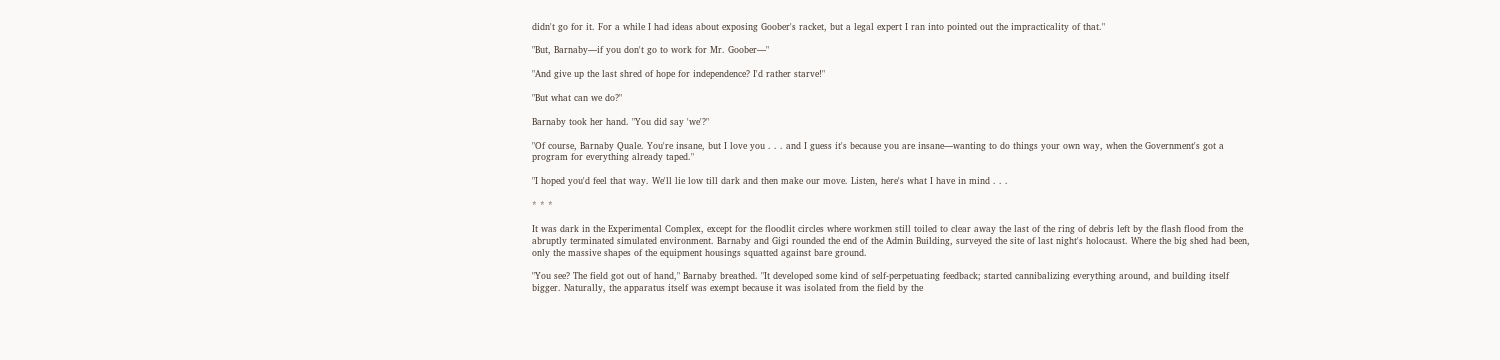didn't go for it. For a while I had ideas about exposing Goober's racket, but a legal expert I ran into pointed out the impracticality of that."

"But, Barnaby—if you don't go to work for Mr. Goober—"

"And give up the last shred of hope for independence? I'd rather starve!"

"But what can we do?"

Barnaby took her hand. "You did say 'we'?"

"Of course, Barnaby Quale. You're insane, but I love you . . . and I guess it's because you are insane—wanting to do things your own way, when the Government's got a program for everything already taped."

"I hoped you'd feel that way. We'll lie low till dark and then make our move. Listen, here's what I have in mind . . .

* * *

It was dark in the Experimental Complex, except for the floodlit circles where workmen still toiled to clear away the last of the ring of debris left by the flash flood from the abruptly terminated simulated environment. Barnaby and Gigi rounded the end of the Admin Building, surveyed the site of last night's holocaust. Where the big shed had been, only the massive shapes of the equipment housings squatted against bare ground.

"You see? The field got out of hand," Barnaby breathed. "It developed some kind of self-perpetuating feedback; started cannibalizing everything around, and building itself bigger. Naturally, the apparatus itself was exempt because it was isolated from the field by the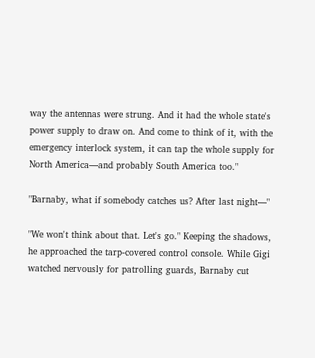way the antennas were strung. And it had the whole state's power supply to draw on. And come to think of it, with the emergency interlock system, it can tap the whole supply for North America—and probably South America too."

"Barnaby, what if somebody catches us? After last night—"

"We won't think about that. Let's go." Keeping the shadows, he approached the tarp-covered control console. While Gigi watched nervously for patrolling guards, Barnaby cut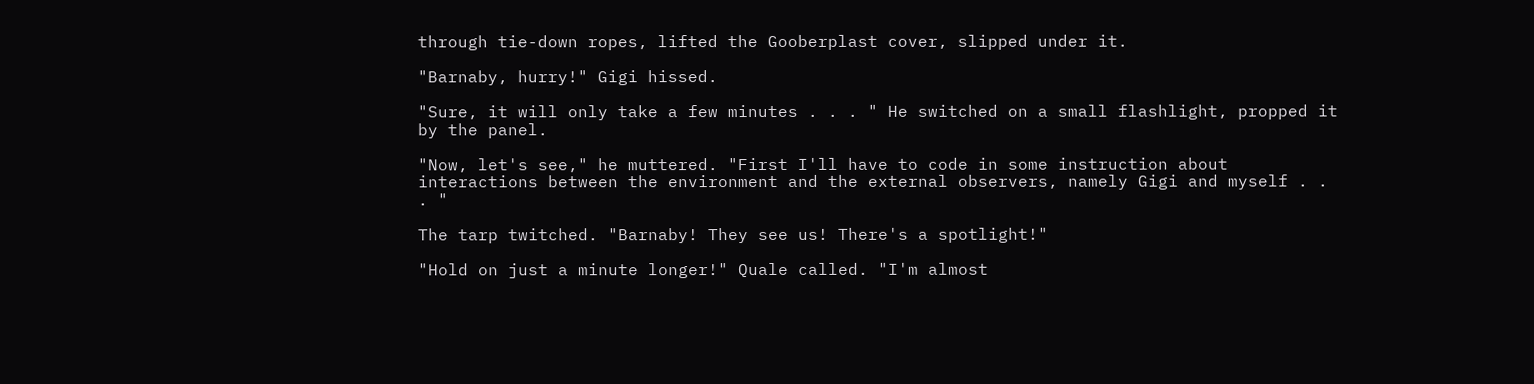through tie-down ropes, lifted the Gooberplast cover, slipped under it.

"Barnaby, hurry!" Gigi hissed.

"Sure, it will only take a few minutes . . . " He switched on a small flashlight, propped it by the panel.

"Now, let's see," he muttered. "First I'll have to code in some instruction about interactions between the environment and the external observers, namely Gigi and myself . . . "

The tarp twitched. "Barnaby! They see us! There's a spotlight!"

"Hold on just a minute longer!" Quale called. "I'm almost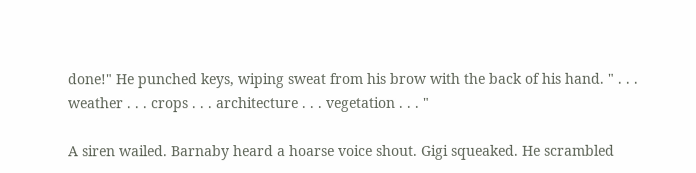done!" He punched keys, wiping sweat from his brow with the back of his hand. " . . . weather . . . crops . . . architecture . . . vegetation . . . "

A siren wailed. Barnaby heard a hoarse voice shout. Gigi squeaked. He scrambled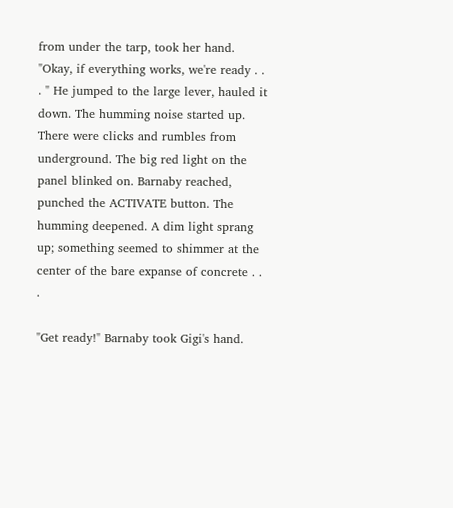from under the tarp, took her hand. "Okay, if everything works, we're ready . . . " He jumped to the large lever, hauled it down. The humming noise started up. There were clicks and rumbles from underground. The big red light on the panel blinked on. Barnaby reached, punched the ACTIVATE button. The humming deepened. A dim light sprang up; something seemed to shimmer at the center of the bare expanse of concrete . . .

"Get ready!" Barnaby took Gigi's hand.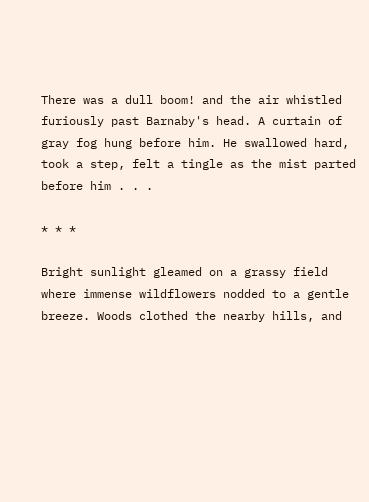There was a dull boom! and the air whistled furiously past Barnaby's head. A curtain of gray fog hung before him. He swallowed hard, took a step, felt a tingle as the mist parted before him . . .

* * *

Bright sunlight gleamed on a grassy field where immense wildflowers nodded to a gentle breeze. Woods clothed the nearby hills, and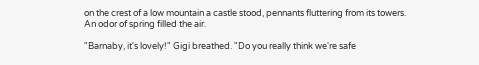on the crest of a low mountain a castle stood, pennants fluttering from its towers. An odor of spring filled the air.

"Barnaby, it's lovely!" Gigi breathed. "Do you really think we're safe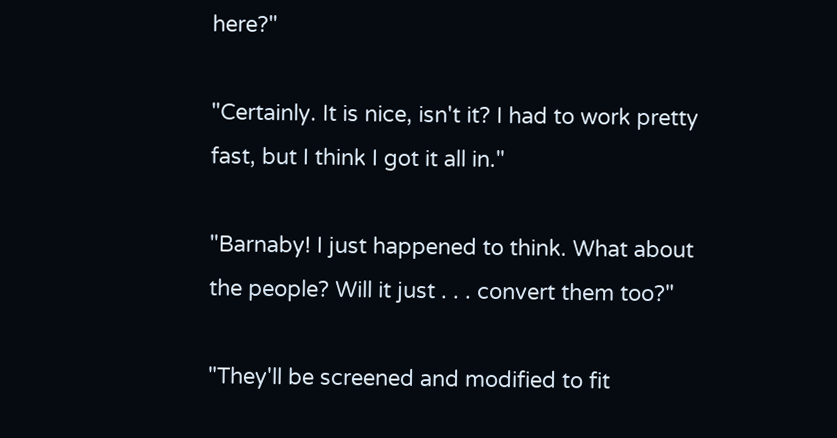here?"

"Certainly. It is nice, isn't it? I had to work pretty fast, but I think I got it all in."

"Barnaby! I just happened to think. What about the people? Will it just . . . convert them too?"

"They'll be screened and modified to fit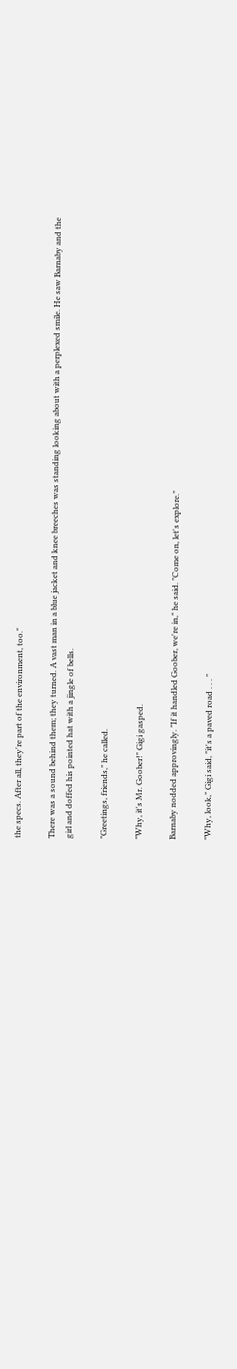the specs. After all, they're part of the environment, too."

There was a sound behind them; they turned. A vast man in a blue jacket and knee breeches was standing looking about with a perplexed smile. He saw Barnaby and the girl and doffed his pointed hat with a jingle of bells.

"Greetings, friends," he called.

"Why, it's Mr. Goober!" Gigi gasped.

Barnaby nodded approvingly. "If it handled Goober, we're in," he said. "Come on, let's explore."

"Why, look," Gigi said, "it's a paved road . . . "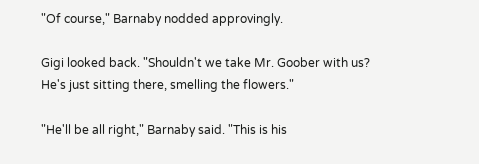"Of course," Barnaby nodded approvingly.

Gigi looked back. "Shouldn't we take Mr. Goober with us? He's just sitting there, smelling the flowers."

"He'll be all right," Barnaby said. "This is his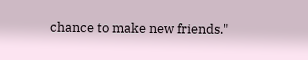chance to make new friends."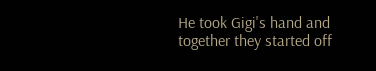He took Gigi's hand and together they started off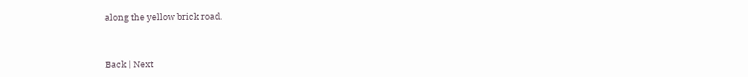along the yellow brick road.



Back | Next